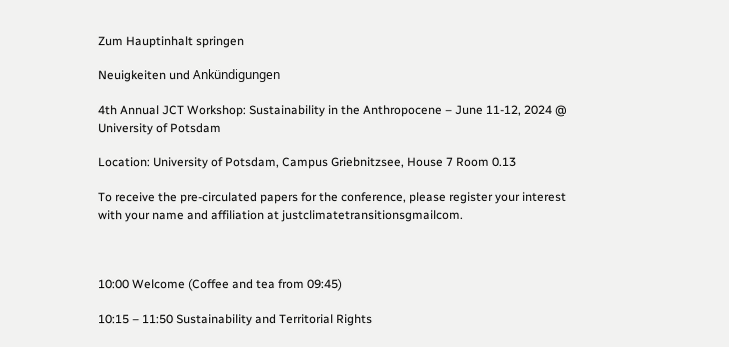Zum Hauptinhalt springen

Neuigkeiten und Ankündigungen

4th Annual JCT Workshop: Sustainability in the Anthropocene – June 11-12, 2024 @ University of Potsdam

Location: University of Potsdam, Campus Griebnitzsee, House 7 Room 0.13

To receive the pre-circulated papers for the conference, please register your interest with your name and affiliation at justclimatetransitionsgmailcom.



10:00 Welcome (Coffee and tea from 09:45)

10:15 – 11:50 Sustainability and Territorial Rights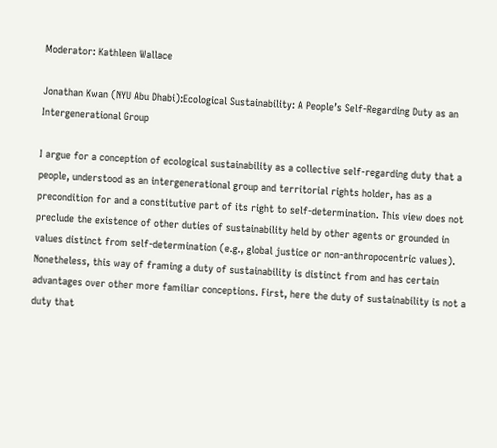Moderator: Kathleen Wallace

Jonathan Kwan (NYU Abu Dhabi):Ecological Sustainability: A People’s Self-Regarding Duty as an Intergenerational Group

I argue for a conception of ecological sustainability as a collective self-regarding duty that a people, understood as an intergenerational group and territorial rights holder, has as a precondition for and a constitutive part of its right to self-determination. This view does not preclude the existence of other duties of sustainability held by other agents or grounded in values distinct from self-determination (e.g., global justice or non-anthropocentric values). Nonetheless, this way of framing a duty of sustainability is distinct from and has certain advantages over other more familiar conceptions. First, here the duty of sustainability is not a duty that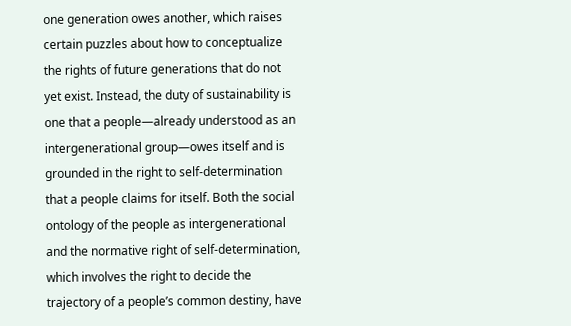one generation owes another, which raises certain puzzles about how to conceptualize the rights of future generations that do not yet exist. Instead, the duty of sustainability is one that a people—already understood as an intergenerational group—owes itself and is grounded in the right to self-determination that a people claims for itself. Both the social ontology of the people as intergenerational and the normative right of self-determination, which involves the right to decide the trajectory of a people’s common destiny, have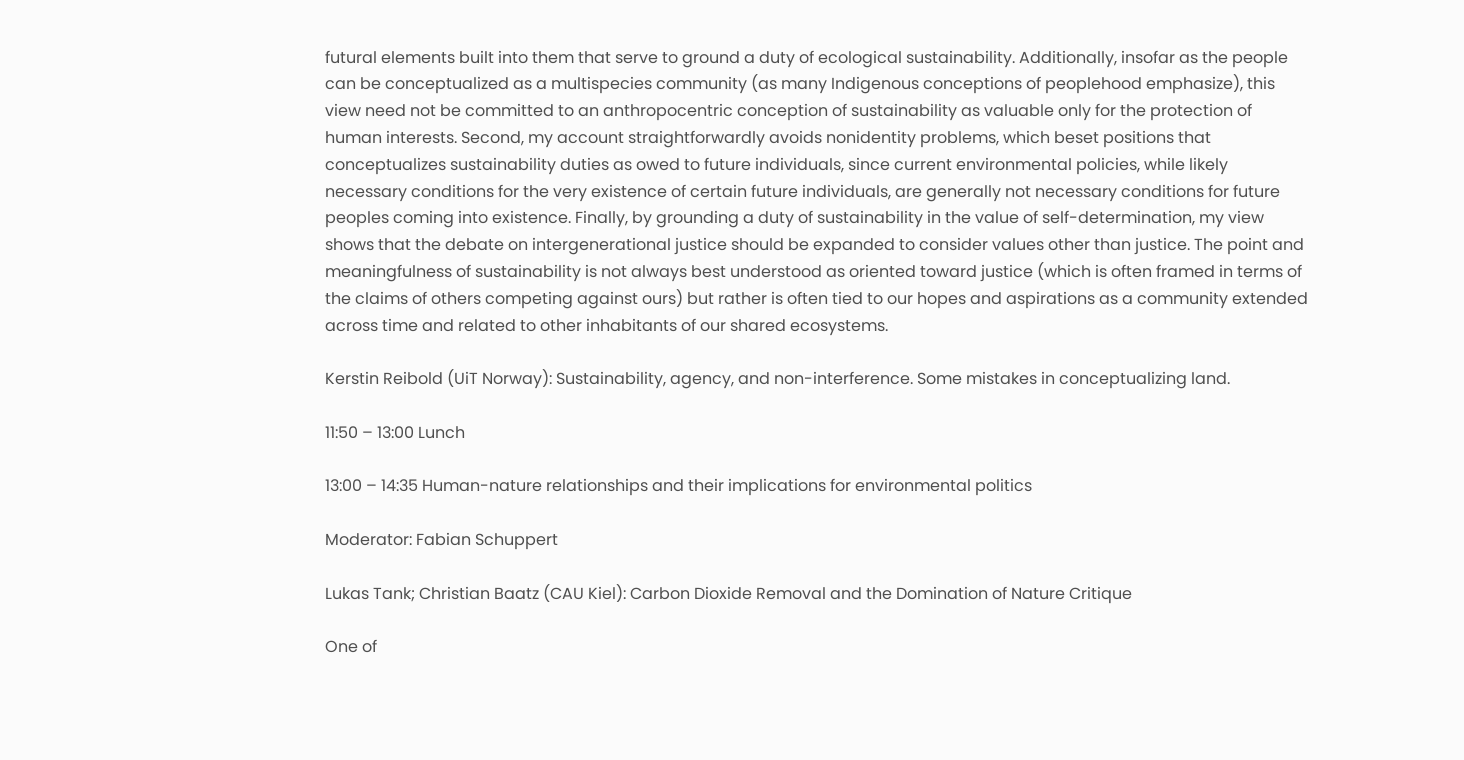futural elements built into them that serve to ground a duty of ecological sustainability. Additionally, insofar as the people can be conceptualized as a multispecies community (as many Indigenous conceptions of peoplehood emphasize), this view need not be committed to an anthropocentric conception of sustainability as valuable only for the protection of human interests. Second, my account straightforwardly avoids nonidentity problems, which beset positions that conceptualizes sustainability duties as owed to future individuals, since current environmental policies, while likely necessary conditions for the very existence of certain future individuals, are generally not necessary conditions for future peoples coming into existence. Finally, by grounding a duty of sustainability in the value of self-determination, my view shows that the debate on intergenerational justice should be expanded to consider values other than justice. The point and meaningfulness of sustainability is not always best understood as oriented toward justice (which is often framed in terms of the claims of others competing against ours) but rather is often tied to our hopes and aspirations as a community extended across time and related to other inhabitants of our shared ecosystems.

Kerstin Reibold (UiT Norway): Sustainability, agency, and non-interference. Some mistakes in conceptualizing land.

11:50 – 13:00 Lunch

13:00 – 14:35 Human-nature relationships and their implications for environmental politics

Moderator: Fabian Schuppert

Lukas Tank; Christian Baatz (CAU Kiel): Carbon Dioxide Removal and the Domination of Nature Critique

One of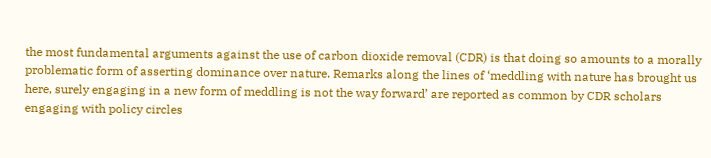the most fundamental arguments against the use of carbon dioxide removal (CDR) is that doing so amounts to a morally problematic form of asserting dominance over nature. Remarks along the lines of ‘meddling with nature has brought us here, surely engaging in a new form of meddling is not the way forward’ are reported as common by CDR scholars engaging with policy circles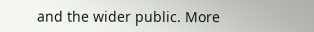and the wider public. More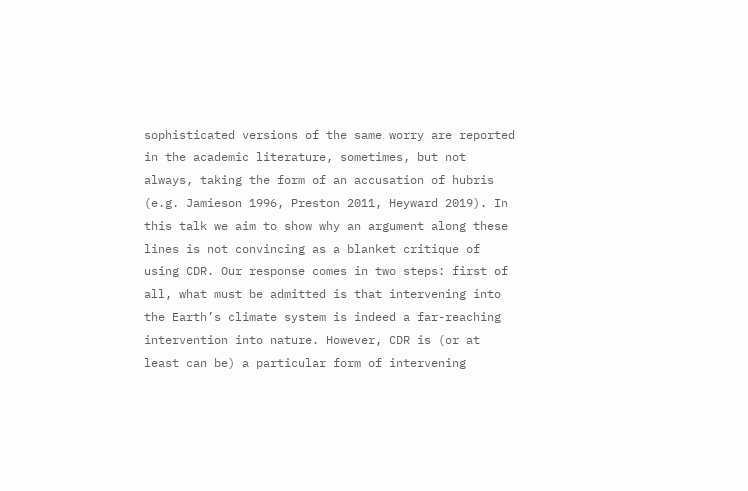sophisticated versions of the same worry are reported in the academic literature, sometimes, but not always, taking the form of an accusation of hubris (e.g. Jamieson 1996, Preston 2011, Heyward 2019). In this talk we aim to show why an argument along these lines is not convincing as a blanket critique of using CDR. Our response comes in two steps: first of all, what must be admitted is that intervening into the Earth’s climate system is indeed a far-reaching intervention into nature. However, CDR is (or at least can be) a particular form of intervening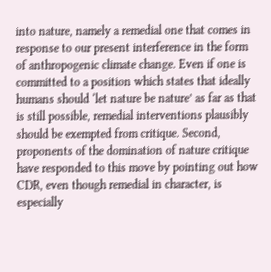into nature, namely a remedial one that comes in response to our present interference in the form of anthropogenic climate change. Even if one is committed to a position which states that ideally humans should ‘let nature be nature’ as far as that is still possible, remedial interventions plausibly should be exempted from critique. Second, proponents of the domination of nature critique have responded to this move by pointing out how CDR, even though remedial in character, is especially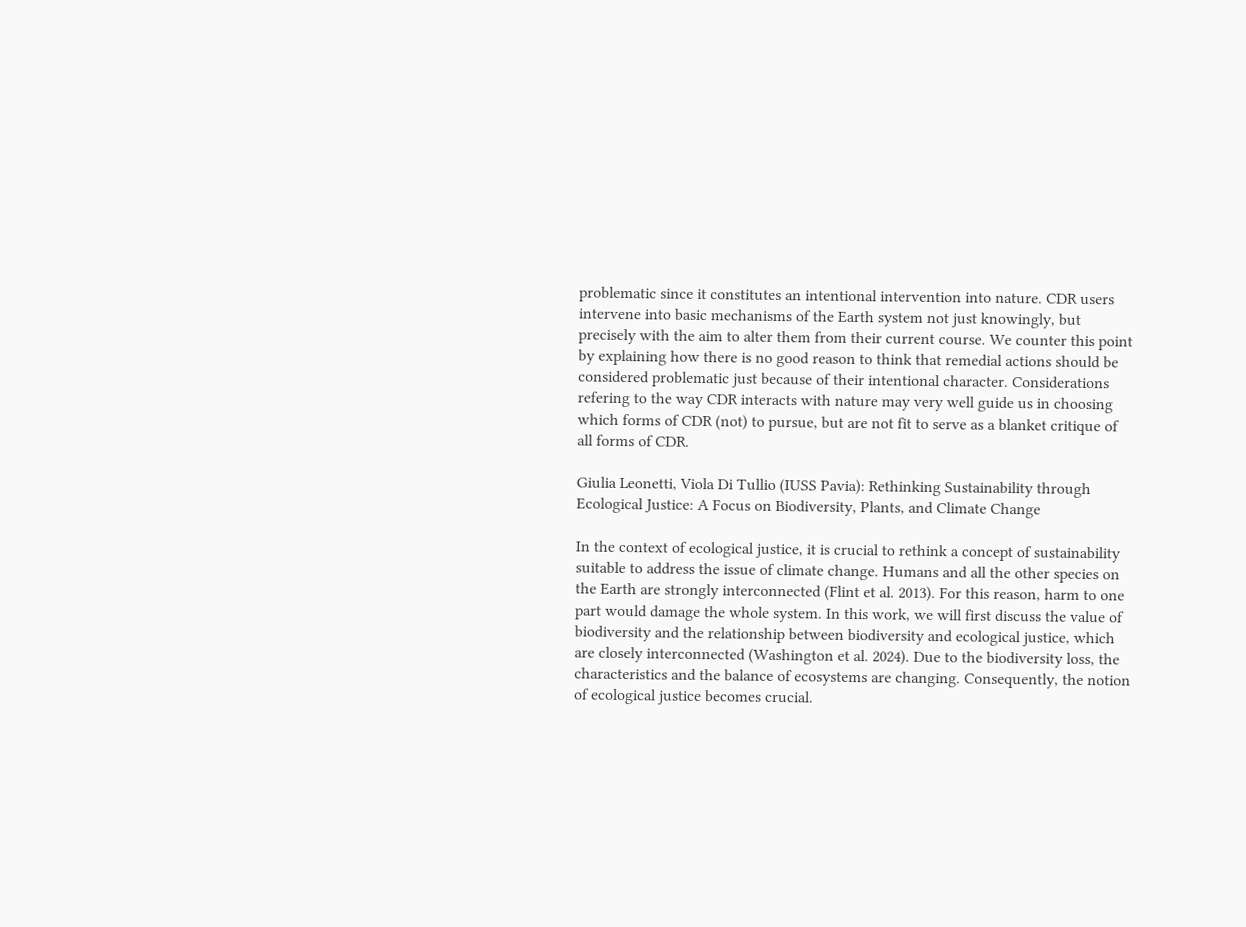problematic since it constitutes an intentional intervention into nature. CDR users intervene into basic mechanisms of the Earth system not just knowingly, but precisely with the aim to alter them from their current course. We counter this point by explaining how there is no good reason to think that remedial actions should be considered problematic just because of their intentional character. Considerations refering to the way CDR interacts with nature may very well guide us in choosing which forms of CDR (not) to pursue, but are not fit to serve as a blanket critique of all forms of CDR.

Giulia Leonetti, Viola Di Tullio (IUSS Pavia): Rethinking Sustainability through Ecological Justice: A Focus on Biodiversity, Plants, and Climate Change

In the context of ecological justice, it is crucial to rethink a concept of sustainability suitable to address the issue of climate change. Humans and all the other species on the Earth are strongly interconnected (Flint et al. 2013). For this reason, harm to one part would damage the whole system. In this work, we will first discuss the value of biodiversity and the relationship between biodiversity and ecological justice, which are closely interconnected (Washington et al. 2024). Due to the biodiversity loss, the characteristics and the balance of ecosystems are changing. Consequently, the notion of ecological justice becomes crucial.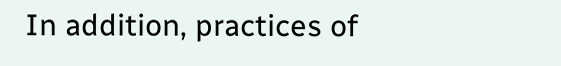In addition, practices of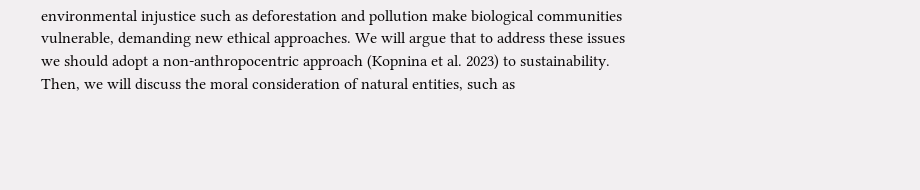environmental injustice such as deforestation and pollution make biological communities vulnerable, demanding new ethical approaches. We will argue that to address these issues we should adopt a non-anthropocentric approach (Kopnina et al. 2023) to sustainability. Then, we will discuss the moral consideration of natural entities, such as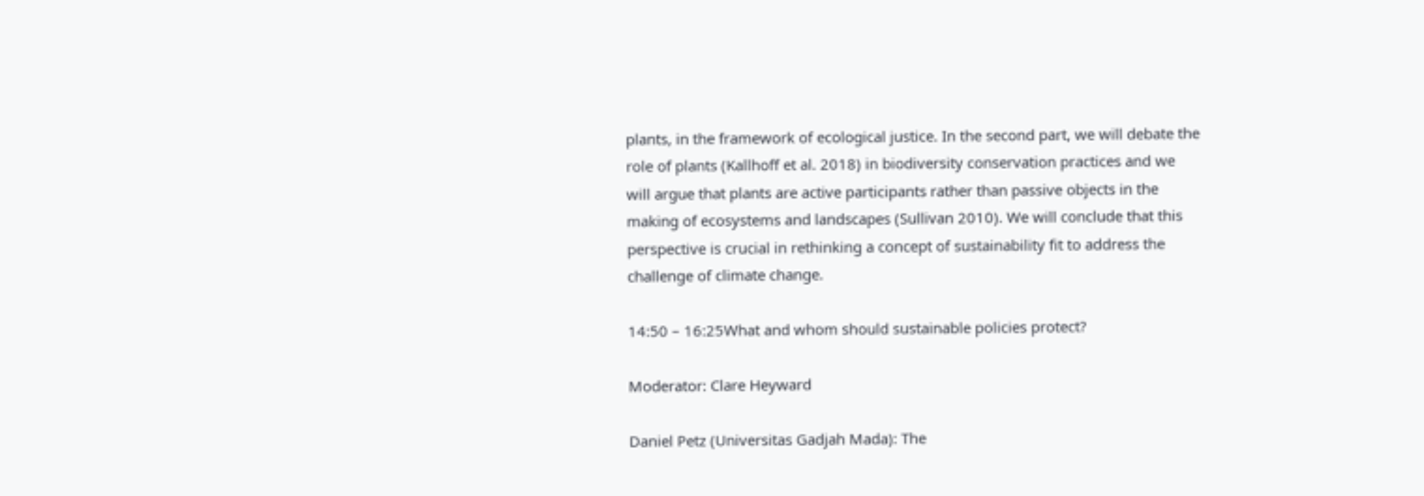plants, in the framework of ecological justice. In the second part, we will debate the role of plants (Kallhoff et al. 2018) in biodiversity conservation practices and we will argue that plants are active participants rather than passive objects in the making of ecosystems and landscapes (Sullivan 2010). We will conclude that this perspective is crucial in rethinking a concept of sustainability fit to address the challenge of climate change.

14:50 – 16:25What and whom should sustainable policies protect?

Moderator: Clare Heyward

Daniel Petz (Universitas Gadjah Mada): The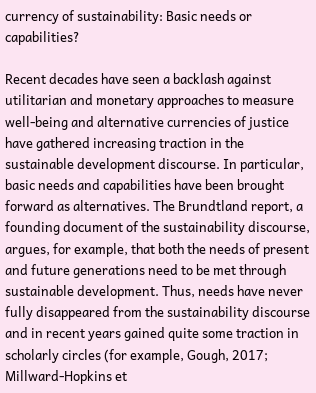currency of sustainability: Basic needs or capabilities?

Recent decades have seen a backlash against utilitarian and monetary approaches to measure well-being and alternative currencies of justice have gathered increasing traction in the sustainable development discourse. In particular, basic needs and capabilities have been brought forward as alternatives. The Brundtland report, a founding document of the sustainability discourse, argues, for example, that both the needs of present and future generations need to be met through sustainable development. Thus, needs have never fully disappeared from the sustainability discourse and in recent years gained quite some traction in scholarly circles (for example, Gough, 2017; Millward-Hopkins et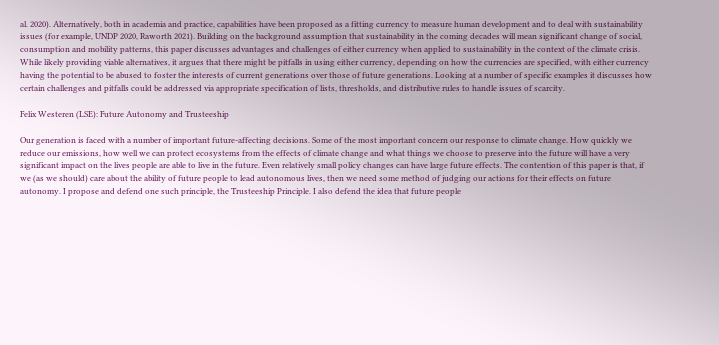al. 2020). Alternatively, both in academia and practice, capabilities have been proposed as a fitting currency to measure human development and to deal with sustainability issues (for example, UNDP 2020, Raworth 2021). Building on the background assumption that sustainability in the coming decades will mean significant change of social, consumption and mobility patterns, this paper discusses advantages and challenges of either currency when applied to sustainability in the context of the climate crisis. While likely providing viable alternatives, it argues that there might be pitfalls in using either currency, depending on how the currencies are specified, with either currency having the potential to be abused to foster the interests of current generations over those of future generations. Looking at a number of specific examples it discusses how certain challenges and pitfalls could be addressed via appropriate specification of lists, thresholds, and distributive rules to handle issues of scarcity.

Felix Westeren (LSE): Future Autonomy and Trusteeship

Our generation is faced with a number of important future-affecting decisions. Some of the most important concern our response to climate change. How quickly we reduce our emissions, how well we can protect ecosystems from the effects of climate change and what things we choose to preserve into the future will have a very significant impact on the lives people are able to live in the future. Even relatively small policy changes can have large future effects. The contention of this paper is that, if we (as we should) care about the ability of future people to lead autonomous lives, then we need some method of judging our actions for their effects on future autonomy. I propose and defend one such principle, the Trusteeship Principle. I also defend the idea that future people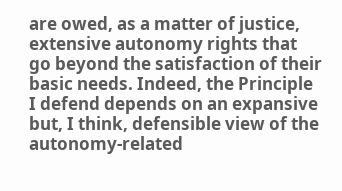are owed, as a matter of justice, extensive autonomy rights that go beyond the satisfaction of their basic needs. Indeed, the Principle I defend depends on an expansive but, I think, defensible view of the autonomy-related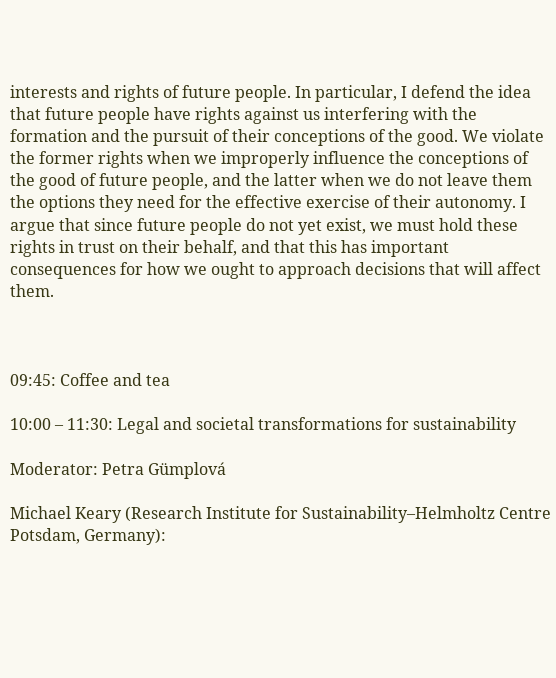interests and rights of future people. In particular, I defend the idea that future people have rights against us interfering with the formation and the pursuit of their conceptions of the good. We violate the former rights when we improperly influence the conceptions of the good of future people, and the latter when we do not leave them the options they need for the effective exercise of their autonomy. I argue that since future people do not yet exist, we must hold these rights in trust on their behalf, and that this has important consequences for how we ought to approach decisions that will affect them.



09:45: Coffee and tea

10:00 – 11:30: Legal and societal transformations for sustainability

Moderator: Petra Gümplová

Michael Keary (Research Institute for Sustainability–Helmholtz Centre Potsdam, Germany):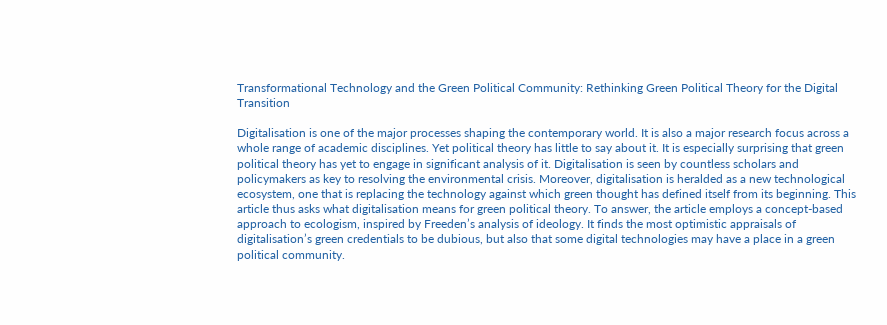Transformational Technology and the Green Political Community: Rethinking Green Political Theory for the Digital Transition

Digitalisation is one of the major processes shaping the contemporary world. It is also a major research focus across a whole range of academic disciplines. Yet political theory has little to say about it. It is especially surprising that green political theory has yet to engage in significant analysis of it. Digitalisation is seen by countless scholars and policymakers as key to resolving the environmental crisis. Moreover, digitalisation is heralded as a new technological ecosystem, one that is replacing the technology against which green thought has defined itself from its beginning. This article thus asks what digitalisation means for green political theory. To answer, the article employs a concept-based approach to ecologism, inspired by Freeden’s analysis of ideology. It finds the most optimistic appraisals of digitalisation’s green credentials to be dubious, but also that some digital technologies may have a place in a green political community.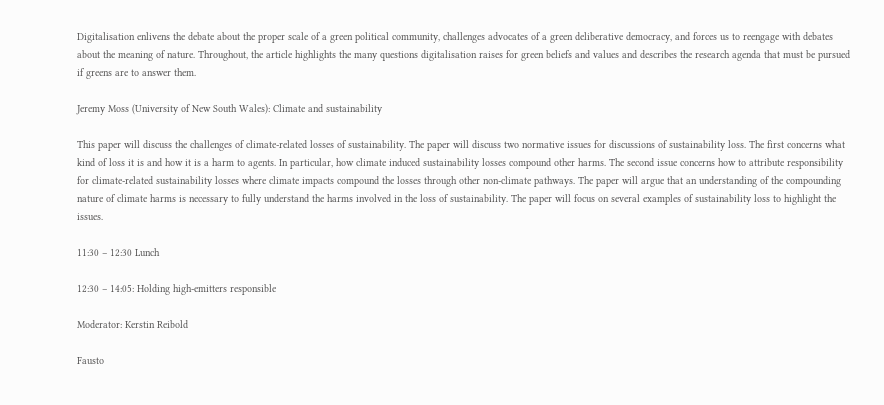Digitalisation enlivens the debate about the proper scale of a green political community, challenges advocates of a green deliberative democracy, and forces us to reengage with debates about the meaning of nature. Throughout, the article highlights the many questions digitalisation raises for green beliefs and values and describes the research agenda that must be pursued if greens are to answer them.

Jeremy Moss (University of New South Wales): Climate and sustainability

This paper will discuss the challenges of climate-related losses of sustainability. The paper will discuss two normative issues for discussions of sustainability loss. The first concerns what kind of loss it is and how it is a harm to agents. In particular, how climate induced sustainability losses compound other harms. The second issue concerns how to attribute responsibility for climate-related sustainability losses where climate impacts compound the losses through other non-climate pathways. The paper will argue that an understanding of the compounding nature of climate harms is necessary to fully understand the harms involved in the loss of sustainability. The paper will focus on several examples of sustainability loss to highlight the issues.

11:30 – 12:30 Lunch

12:30 – 14:05: Holding high-emitters responsible

Moderator: Kerstin Reibold

Fausto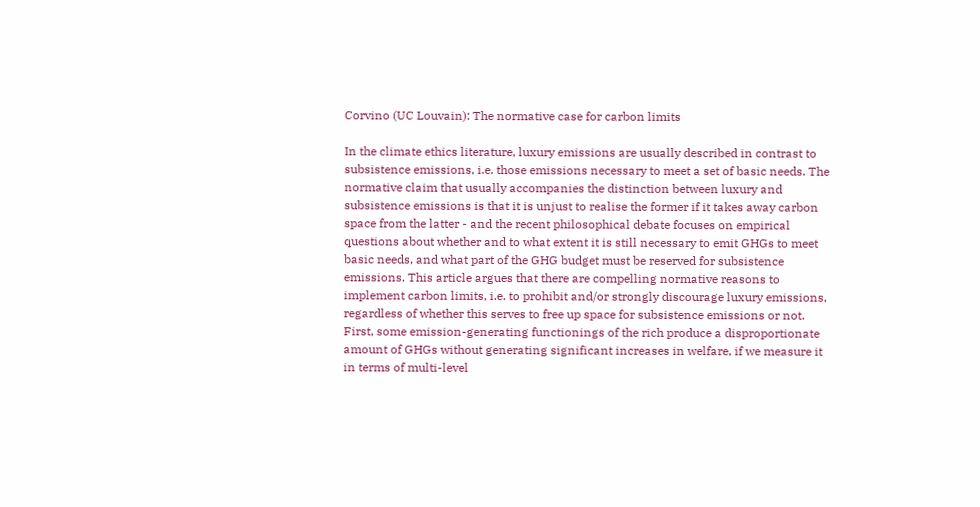Corvino (UC Louvain): The normative case for carbon limits

In the climate ethics literature, luxury emissions are usually described in contrast to subsistence emissions, i.e. those emissions necessary to meet a set of basic needs. The normative claim that usually accompanies the distinction between luxury and subsistence emissions is that it is unjust to realise the former if it takes away carbon space from the latter - and the recent philosophical debate focuses on empirical questions about whether and to what extent it is still necessary to emit GHGs to meet basic needs, and what part of the GHG budget must be reserved for subsistence emissions. This article argues that there are compelling normative reasons to implement carbon limits, i.e. to prohibit and/or strongly discourage luxury emissions, regardless of whether this serves to free up space for subsistence emissions or not. First, some emission-generating functionings of the rich produce a disproportionate amount of GHGs without generating significant increases in welfare, if we measure it in terms of multi-level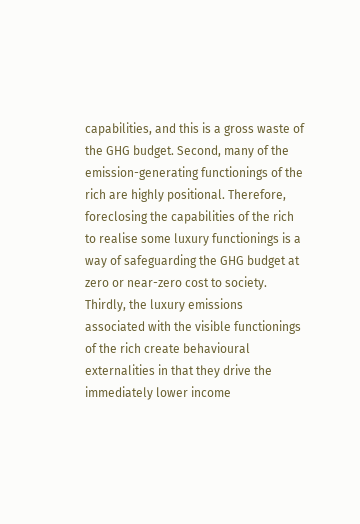capabilities, and this is a gross waste of the GHG budget. Second, many of the emission-generating functionings of the rich are highly positional. Therefore, foreclosing the capabilities of the rich to realise some luxury functionings is a way of safeguarding the GHG budget at zero or near-zero cost to society. Thirdly, the luxury emissions associated with the visible functionings of the rich create behavioural externalities in that they drive the immediately lower income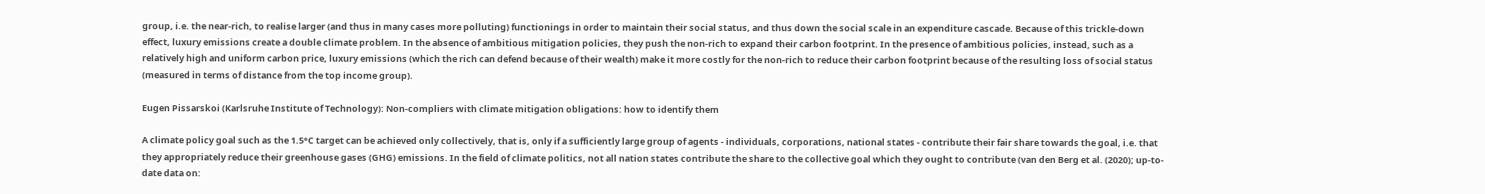group, i.e. the near-rich, to realise larger (and thus in many cases more polluting) functionings in order to maintain their social status, and thus down the social scale in an expenditure cascade. Because of this trickle-down effect, luxury emissions create a double climate problem. In the absence of ambitious mitigation policies, they push the non-rich to expand their carbon footprint. In the presence of ambitious policies, instead, such as a relatively high and uniform carbon price, luxury emissions (which the rich can defend because of their wealth) make it more costly for the non-rich to reduce their carbon footprint because of the resulting loss of social status (measured in terms of distance from the top income group).

Eugen Pissarskoi (Karlsruhe Institute of Technology): Non-compliers with climate mitigation obligations: how to identify them

A climate policy goal such as the 1.5°C target can be achieved only collectively, that is, only if a sufficiently large group of agents - individuals, corporations, national states - contribute their fair share towards the goal, i.e. that they appropriately reduce their greenhouse gases (GHG) emissions. In the field of climate politics, not all nation states contribute the share to the collective goal which they ought to contribute (van den Berg et al. (2020); up-to-date data on: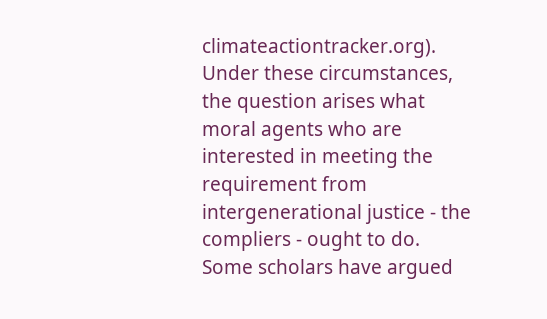climateactiontracker.org). Under these circumstances, the question arises what moral agents who are interested in meeting the requirement from intergenerational justice - the compliers - ought to do. Some scholars have argued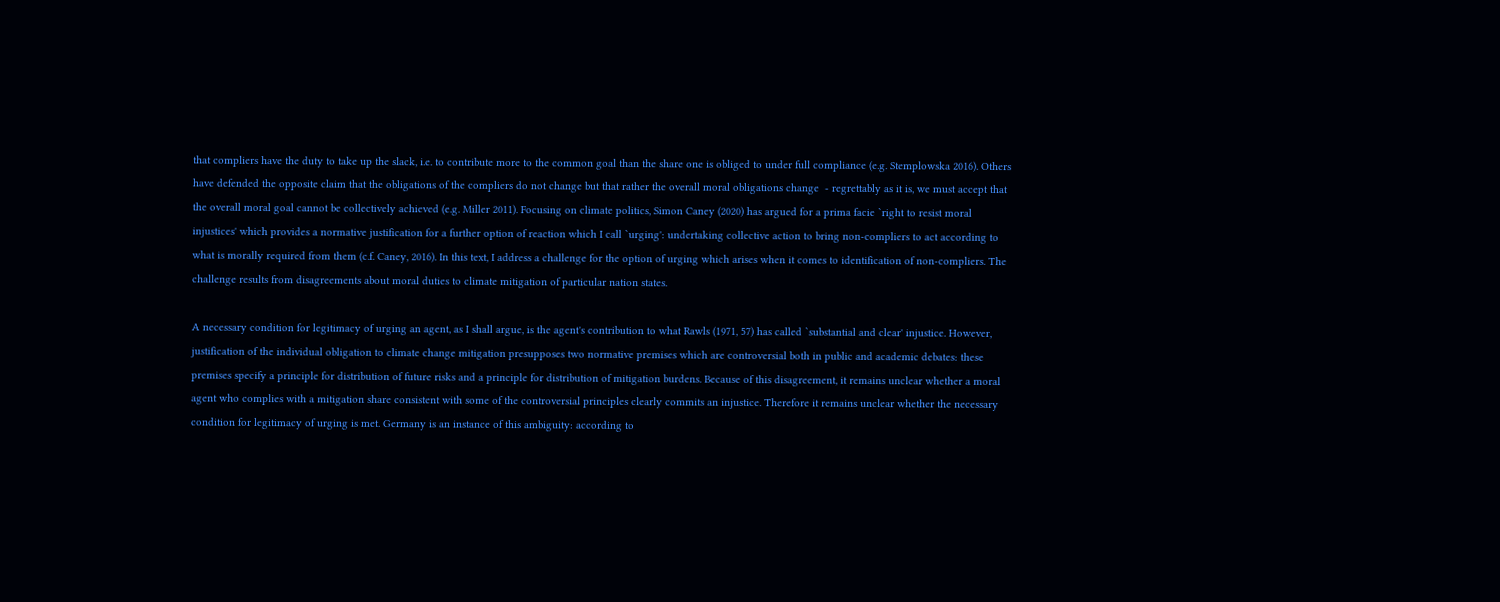that compliers have the duty to take up the slack, i.e. to contribute more to the common goal than the share one is obliged to under full compliance (e.g. Stemplowska 2016). Others have defended the opposite claim that the obligations of the compliers do not change but that rather the overall moral obligations change  - regrettably as it is, we must accept that the overall moral goal cannot be collectively achieved (e.g. Miller 2011). Focusing on climate politics, Simon Caney (2020) has argued for a prima facie `right to resist moral injustices' which provides a normative justification for a further option of reaction which I call `urging': undertaking collective action to bring non-compliers to act according to what is morally required from them (c.f. Caney, 2016). In this text, I address a challenge for the option of urging which arises when it comes to identification of non-compliers. The challenge results from disagreements about moral duties to climate mitigation of particular nation states.

A necessary condition for legitimacy of urging an agent, as I shall argue, is the agent's contribution to what Rawls (1971, 57) has called `substantial and clear' injustice. However, justification of the individual obligation to climate change mitigation presupposes two normative premises which are controversial both in public and academic debates: these premises specify a principle for distribution of future risks and a principle for distribution of mitigation burdens. Because of this disagreement, it remains unclear whether a moral agent who complies with a mitigation share consistent with some of the controversial principles clearly commits an injustice. Therefore it remains unclear whether the necessary condition for legitimacy of urging is met. Germany is an instance of this ambiguity: according to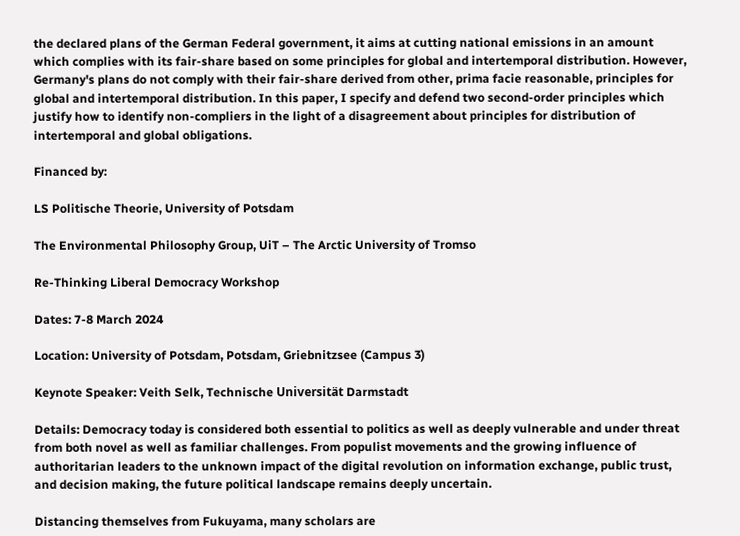the declared plans of the German Federal government, it aims at cutting national emissions in an amount which complies with its fair-share based on some principles for global and intertemporal distribution. However, Germany's plans do not comply with their fair-share derived from other, prima facie reasonable, principles for global and intertemporal distribution. In this paper, I specify and defend two second-order principles which justify how to identify non-compliers in the light of a disagreement about principles for distribution of intertemporal and global obligations.

Financed by:

LS Politische Theorie, University of Potsdam

The Environmental Philosophy Group, UiT – The Arctic University of Tromso

Re-Thinking Liberal Democracy Workshop

Dates: 7-8 March 2024

Location: University of Potsdam, Potsdam, Griebnitzsee (Campus 3)

Keynote Speaker: Veith Selk, Technische Universität Darmstadt

Details: Democracy today is considered both essential to politics as well as deeply vulnerable and under threat from both novel as well as familiar challenges. From populist movements and the growing influence of authoritarian leaders to the unknown impact of the digital revolution on information exchange, public trust, and decision making, the future political landscape remains deeply uncertain.

Distancing themselves from Fukuyama, many scholars are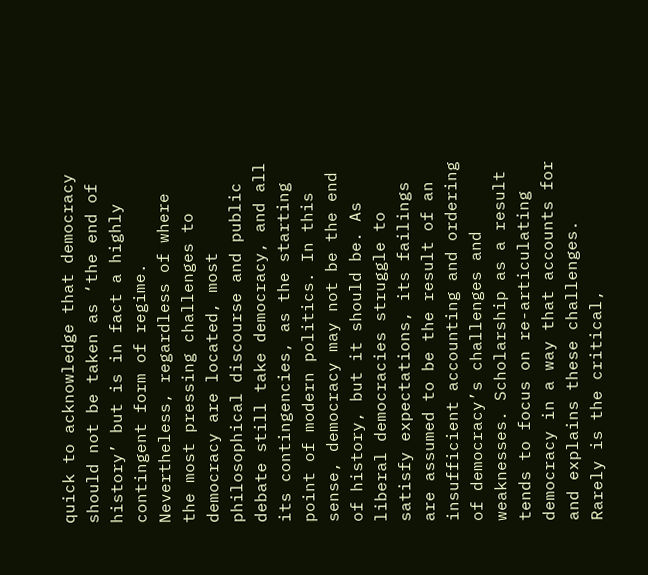quick to acknowledge that democracy should not be taken as ‘the end of history’ but is in fact a highly contingent form of regime. Nevertheless, regardless of where the most pressing challenges to democracy are located, most philosophical discourse and public debate still take democracy, and all its contingencies, as the starting point of modern politics. In this sense, democracy may not be the end of history, but it should be. As liberal democracies struggle to satisfy expectations, its failings are assumed to be the result of an insufficient accounting and ordering of democracy’s challenges and weaknesses. Scholarship as a result tends to focus on re-articulating democracy in a way that accounts for and explains these challenges. Rarely is the critical,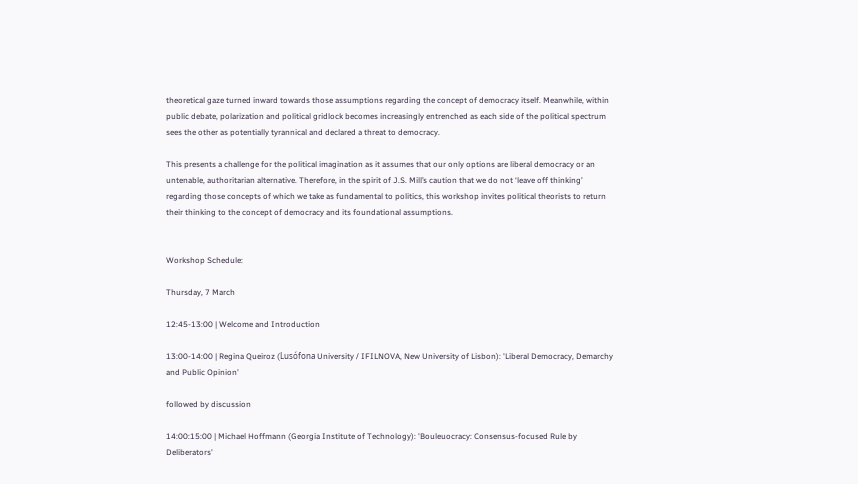theoretical gaze turned inward towards those assumptions regarding the concept of democracy itself. Meanwhile, within public debate, polarization and political gridlock becomes increasingly entrenched as each side of the political spectrum sees the other as potentially tyrannical and declared a threat to democracy.

This presents a challenge for the political imagination as it assumes that our only options are liberal democracy or an untenable, authoritarian alternative. Therefore, in the spirit of J.S. Mill’s caution that we do not ‘leave off thinking’ regarding those concepts of which we take as fundamental to politics, this workshop invites political theorists to return their thinking to the concept of democracy and its foundational assumptions.


Workshop Schedule:

Thursday, 7 March

12:45-13:00 | Welcome and Introduction

13:00-14:00 | Regina Queiroz (Lusófona University / IFILNOVA, New University of Lisbon): 'Liberal Democracy, Demarchy and Public Opinion'

followed by discussion

14:00:15:00 | Michael Hoffmann (Georgia Institute of Technology): 'Bouleuocracy: Consensus-focused Rule by Deliberators'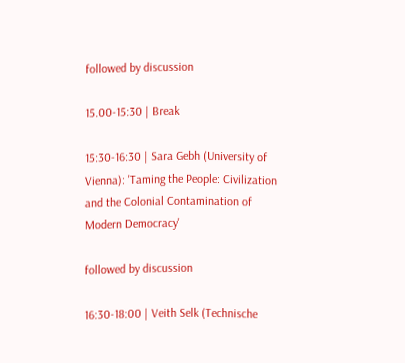followed by discussion

15.00-15:30 | Break

15:30-16:30 | Sara Gebh (University of Vienna): 'Taming the People: Civilization and the Colonial Contamination of Modern Democracy'

followed by discussion

16:30-18:00 | Veith Selk (Technische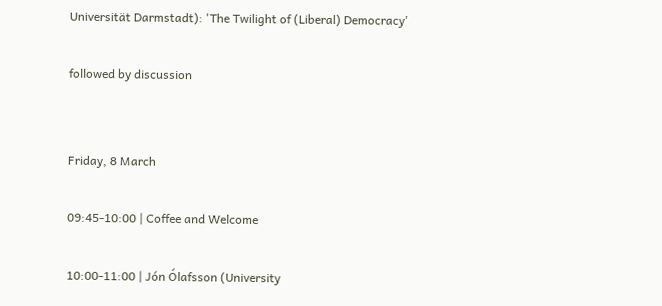Universität Darmstadt): 'The Twilight of (Liberal) Democracy'

followed by discussion


Friday, 8 March

09:45-10:00 | Coffee and Welcome

10:00-11:00 | Jón Ólafsson (University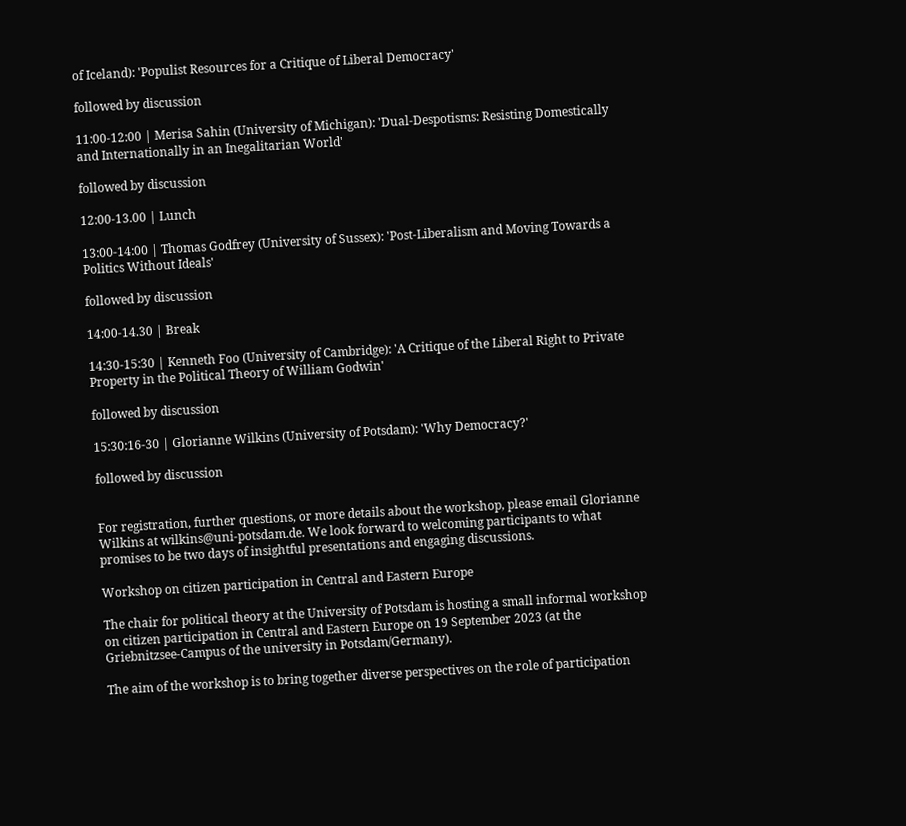of Iceland): 'Populist Resources for a Critique of Liberal Democracy'

followed by discussion

11:00-12:00 | Merisa Sahin (University of Michigan): 'Dual-Despotisms: Resisting Domestically and Internationally in an Inegalitarian World'

followed by discussion

12:00-13.00 | Lunch

13:00-14:00 | Thomas Godfrey (University of Sussex): 'Post-Liberalism and Moving Towards a Politics Without Ideals'

followed by discussion

14:00-14.30 | Break

14:30-15:30 | Kenneth Foo (University of Cambridge): 'A Critique of the Liberal Right to Private Property in the Political Theory of William Godwin'

followed by discussion

15:30:16-30 | Glorianne Wilkins (University of Potsdam): 'Why Democracy?'

followed by discussion


For registration, further questions, or more details about the workshop, please email Glorianne Wilkins at wilkins@uni-potsdam.de. We look forward to welcoming participants to what promises to be two days of insightful presentations and engaging discussions.

Workshop on citizen participation in Central and Eastern Europe

The chair for political theory at the University of Potsdam is hosting a small informal workshop on citizen participation in Central and Eastern Europe on 19 September 2023 (at the Griebnitzsee-Campus of the university in Potsdam/Germany).

The aim of the workshop is to bring together diverse perspectives on the role of participation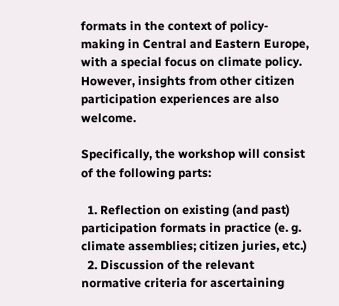formats in the context of policy-making in Central and Eastern Europe, with a special focus on climate policy. However, insights from other citizen participation experiences are also welcome.

Specifically, the workshop will consist of the following parts:

  1. Reflection on existing (and past) participation formats in practice (e. g. climate assemblies; citizen juries, etc.)
  2. Discussion of the relevant normative criteria for ascertaining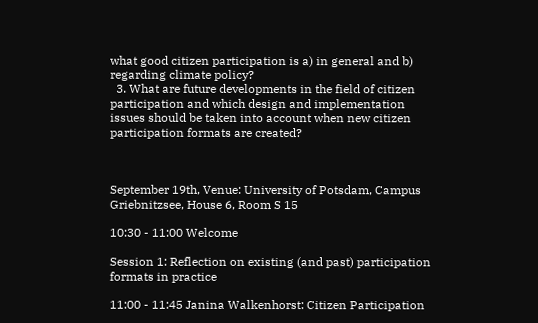what good citizen participation is a) in general and b) regarding climate policy?
  3. What are future developments in the field of citizen participation and which design and implementation issues should be taken into account when new citizen participation formats are created?



September 19th, Venue: University of Potsdam, Campus Griebnitzsee, House 6, Room S 15

10:30 - 11:00 Welcome

Session 1: Reflection on existing (and past) participation formats in practice

11:00 - 11:45 Janina Walkenhorst: Citizen Participation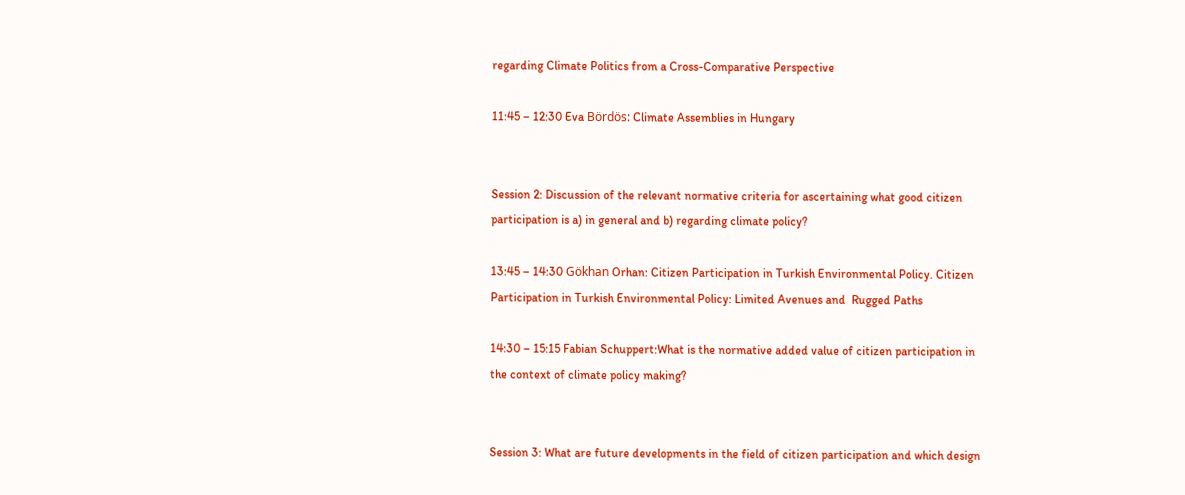regarding Climate Politics from a Cross-Comparative Perspective

11:45 – 12:30 Eva Bördös: Climate Assemblies in Hungary


Session 2: Discussion of the relevant normative criteria for ascertaining what good citizen participation is a) in general and b) regarding climate policy?

13:45 – 14:30 Gökhan Orhan: Citizen Participation in Turkish Environmental Policy. Citizen Participation in Turkish Environmental Policy: Limited Avenues and  Rugged Paths

14:30 – 15:15 Fabian Schuppert:What is the normative added value of citizen participation in the context of climate policy making?


Session 3: What are future developments in the field of citizen participation and which design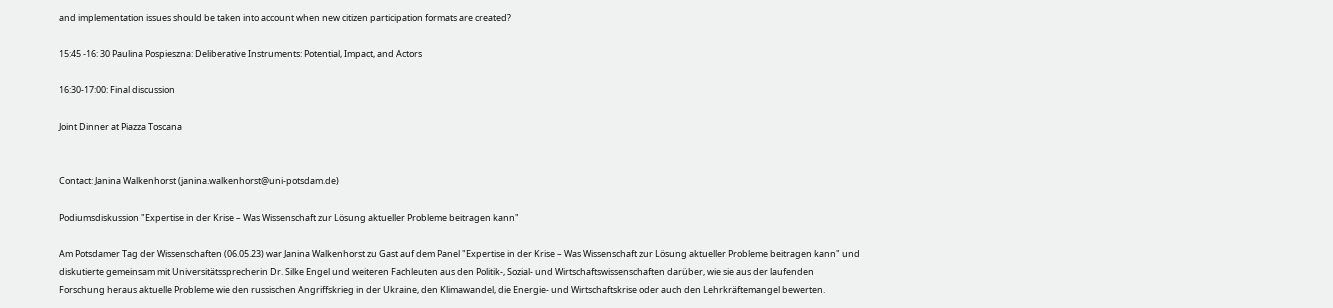and implementation issues should be taken into account when new citizen participation formats are created?

15:45 -16: 30 Paulina Pospieszna: Deliberative Instruments: Potential, Impact, and Actors

16:30-17:00: Final discussion

Joint Dinner at Piazza Toscana


Contact: Janina Walkenhorst (janina.walkenhorst@uni-potsdam.de)

Podiumsdiskussion "Expertise in der Krise – Was Wissenschaft zur Lösung aktueller Probleme beitragen kann"

Am Potsdamer Tag der Wissenschaften (06.05.23) war Janina Walkenhorst zu Gast auf dem Panel "Expertise in der Krise – Was Wissenschaft zur Lösung aktueller Probleme beitragen kann" und diskutierte gemeinsam mit Universitätssprecherin Dr. Silke Engel und weiteren Fachleuten aus den Politik-, Sozial- und Wirtschaftswissenschaften darüber, wie sie aus der laufenden Forschung heraus aktuelle Probleme wie den russischen Angriffskrieg in der Ukraine, den Klimawandel, die Energie- und Wirtschaftskrise oder auch den Lehrkräftemangel bewerten.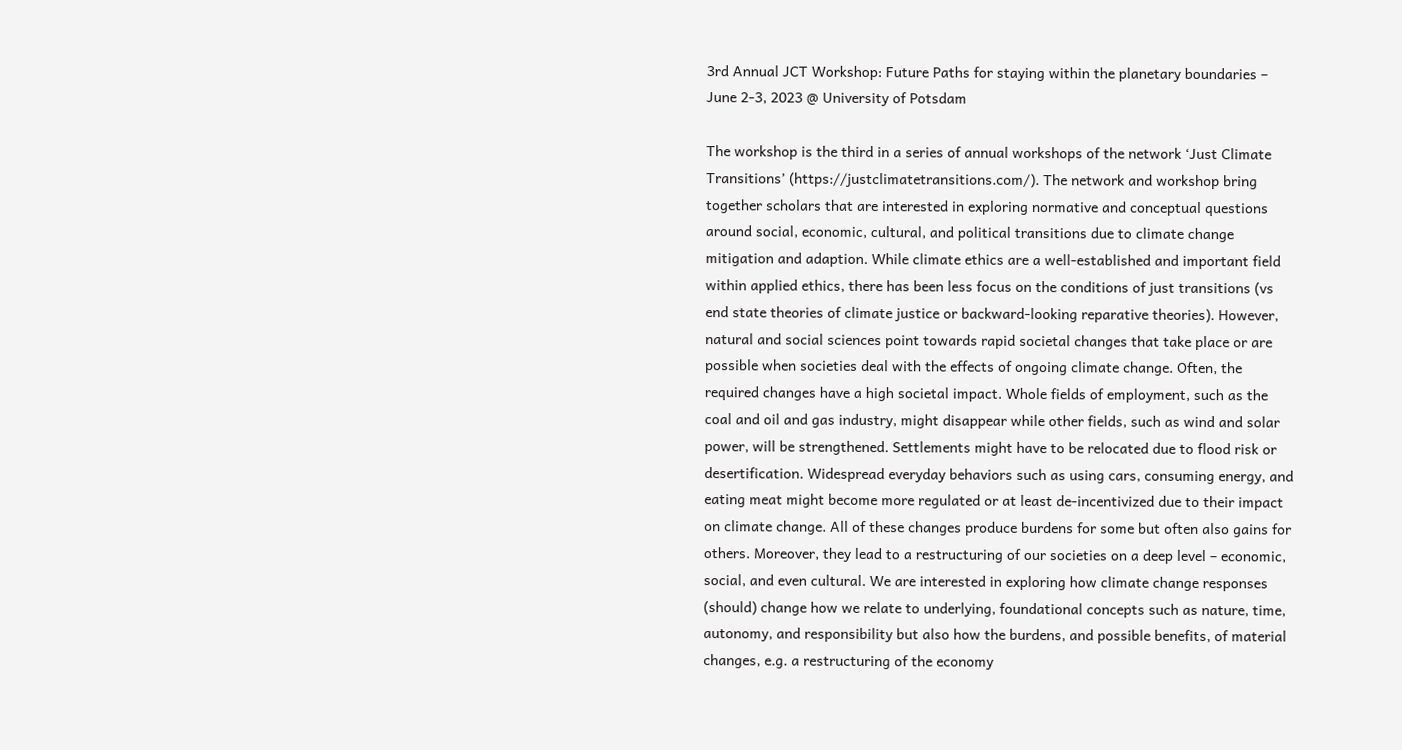3rd Annual JCT Workshop: Future Paths for staying within the planetary boundaries – June 2-3, 2023 @ University of Potsdam

The workshop is the third in a series of annual workshops of the network ‘Just Climate Transitions’ (https://justclimatetransitions.com/). The network and workshop bring together scholars that are interested in exploring normative and conceptual questions around social, economic, cultural, and political transitions due to climate change mitigation and adaption. While climate ethics are a well-established and important field within applied ethics, there has been less focus on the conditions of just transitions (vs end state theories of climate justice or backward-looking reparative theories). However, natural and social sciences point towards rapid societal changes that take place or are possible when societies deal with the effects of ongoing climate change. Often, the required changes have a high societal impact. Whole fields of employment, such as the coal and oil and gas industry, might disappear while other fields, such as wind and solar power, will be strengthened. Settlements might have to be relocated due to flood risk or desertification. Widespread everyday behaviors such as using cars, consuming energy, and eating meat might become more regulated or at least de-incentivized due to their impact on climate change. All of these changes produce burdens for some but often also gains for others. Moreover, they lead to a restructuring of our societies on a deep level – economic, social, and even cultural. We are interested in exploring how climate change responses (should) change how we relate to underlying, foundational concepts such as nature, time, autonomy, and responsibility but also how the burdens, and possible benefits, of material changes, e.g. a restructuring of the economy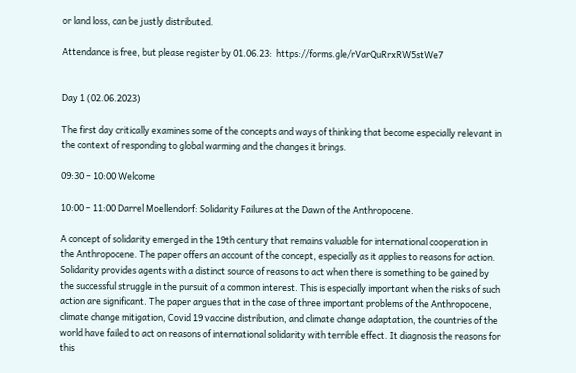or land loss, can be justly distributed.

Attendance is free, but please register by 01.06.23:  https://forms.gle/rVarQuRrxRW5stWe7


Day 1 (02.06.2023)

The first day critically examines some of the concepts and ways of thinking that become especially relevant in the context of responding to global warming and the changes it brings.

09:30 – 10:00 Welcome

10:00 – 11:00 Darrel Moellendorf: Solidarity Failures at the Dawn of the Anthropocene.

A concept of solidarity emerged in the 19th century that remains valuable for international cooperation in the Anthropocene. The paper offers an account of the concept, especially as it applies to reasons for action. Solidarity provides agents with a distinct source of reasons to act when there is something to be gained by the successful struggle in the pursuit of a common interest. This is especially important when the risks of such action are significant. The paper argues that in the case of three important problems of the Anthropocene, climate change mitigation, Covid 19 vaccine distribution, and climate change adaptation, the countries of the world have failed to act on reasons of international solidarity with terrible effect. It diagnosis the reasons for this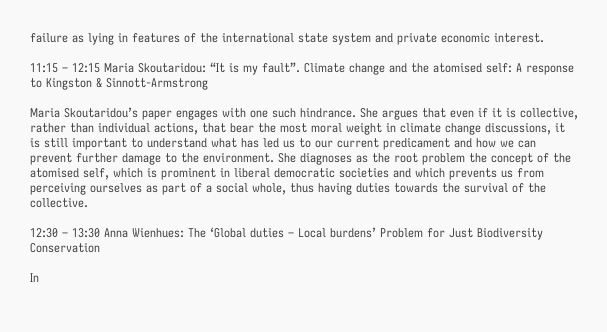failure as lying in features of the international state system and private economic interest.

11:15 – 12:15 Maria Skoutaridou: “It is my fault”. Climate change and the atomised self: A response to Kingston & Sinnott-Armstrong

Maria Skoutaridou’s paper engages with one such hindrance. She argues that even if it is collective, rather than individual actions, that bear the most moral weight in climate change discussions, it is still important to understand what has led us to our current predicament and how we can prevent further damage to the environment. She diagnoses as the root problem the concept of the atomised self, which is prominent in liberal democratic societies and which prevents us from perceiving ourselves as part of a social whole, thus having duties towards the survival of the collective.

12:30 – 13:30 Anna Wienhues: The ‘Global duties – Local burdens’ Problem for Just Biodiversity Conservation

In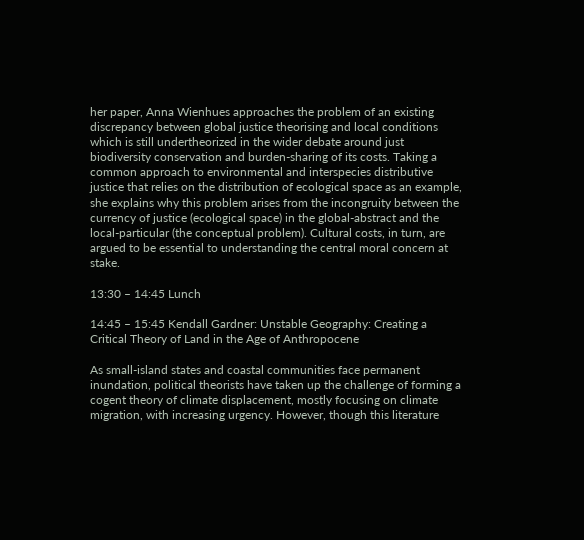her paper, Anna Wienhues approaches the problem of an existing discrepancy between global justice theorising and local conditions which is still undertheorized in the wider debate around just biodiversity conservation and burden-sharing of its costs. Taking a common approach to environmental and interspecies distributive justice that relies on the distribution of ecological space as an example, she explains why this problem arises from the incongruity between the currency of justice (ecological space) in the global-abstract and the local-particular (the conceptual problem). Cultural costs, in turn, are argued to be essential to understanding the central moral concern at stake.

13:30 – 14:45 Lunch

14:45 – 15:45 Kendall Gardner: Unstable Geography: Creating a Critical Theory of Land in the Age of Anthropocene

As small-island states and coastal communities face permanent inundation, political theorists have taken up the challenge of forming a cogent theory of climate displacement, mostly focusing on climate migration, with increasing urgency. However, though this literature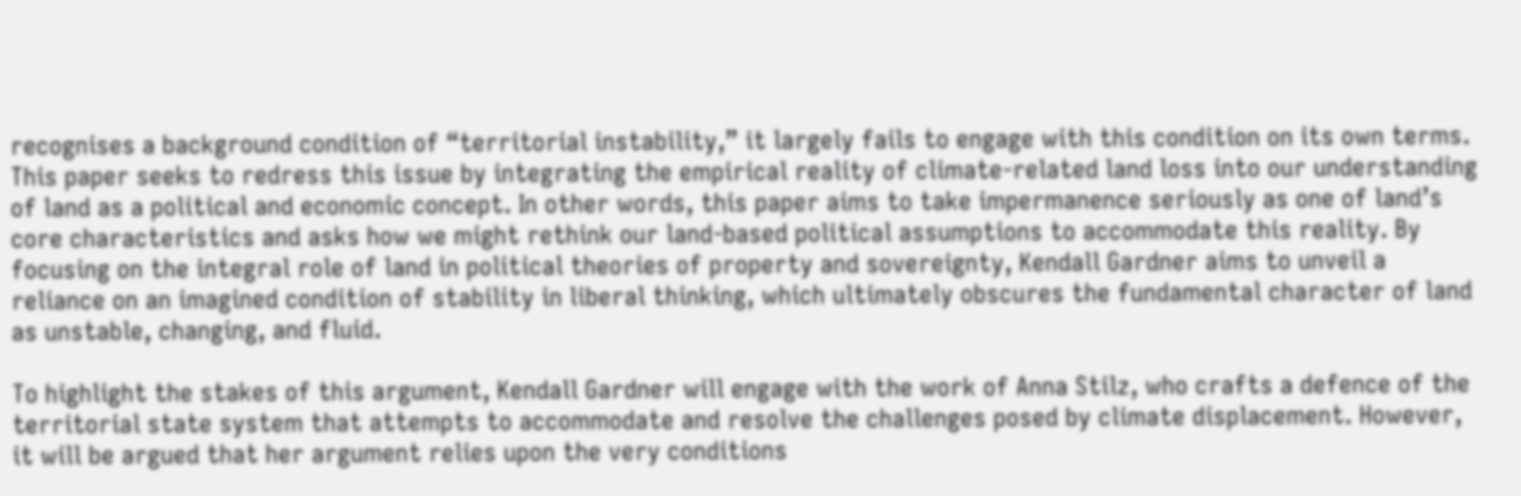recognises a background condition of “territorial instability,” it largely fails to engage with this condition on its own terms. This paper seeks to redress this issue by integrating the empirical reality of climate-related land loss into our understanding of land as a political and economic concept. In other words, this paper aims to take impermanence seriously as one of land’s core characteristics and asks how we might rethink our land-based political assumptions to accommodate this reality. By focusing on the integral role of land in political theories of property and sovereignty, Kendall Gardner aims to unveil a reliance on an imagined condition of stability in liberal thinking, which ultimately obscures the fundamental character of land as unstable, changing, and fluid.

To highlight the stakes of this argument, Kendall Gardner will engage with the work of Anna Stilz, who crafts a defence of the territorial state system that attempts to accommodate and resolve the challenges posed by climate displacement. However, it will be argued that her argument relies upon the very conditions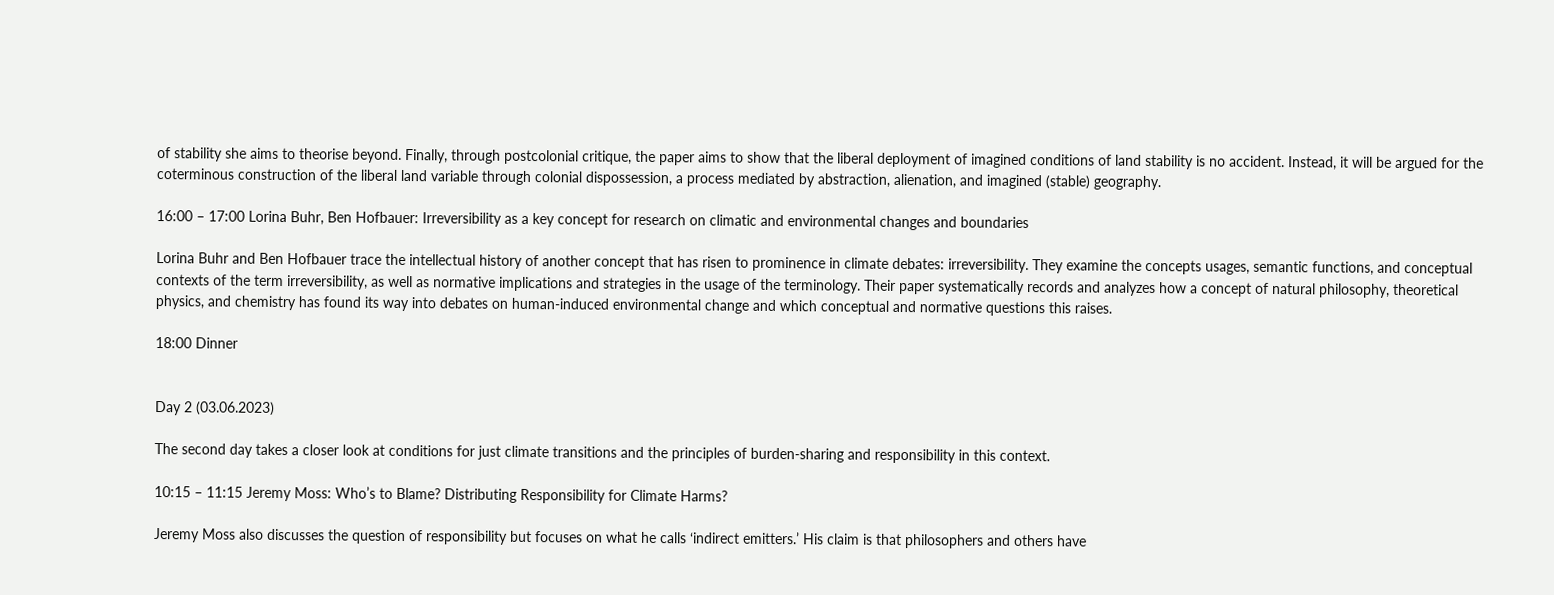of stability she aims to theorise beyond. Finally, through postcolonial critique, the paper aims to show that the liberal deployment of imagined conditions of land stability is no accident. Instead, it will be argued for the coterminous construction of the liberal land variable through colonial dispossession, a process mediated by abstraction, alienation, and imagined (stable) geography.

16:00 – 17:00 Lorina Buhr, Ben Hofbauer: Irreversibility as a key concept for research on climatic and environmental changes and boundaries

Lorina Buhr and Ben Hofbauer trace the intellectual history of another concept that has risen to prominence in climate debates: irreversibility. They examine the concepts usages, semantic functions, and conceptual contexts of the term irreversibility, as well as normative implications and strategies in the usage of the terminology. Their paper systematically records and analyzes how a concept of natural philosophy, theoretical physics, and chemistry has found its way into debates on human-induced environmental change and which conceptual and normative questions this raises.

18:00 Dinner


Day 2 (03.06.2023)

The second day takes a closer look at conditions for just climate transitions and the principles of burden-sharing and responsibility in this context.

10:15 – 11:15 Jeremy Moss: Who’s to Blame? Distributing Responsibility for Climate Harms?

Jeremy Moss also discusses the question of responsibility but focuses on what he calls ‘indirect emitters.’ His claim is that philosophers and others have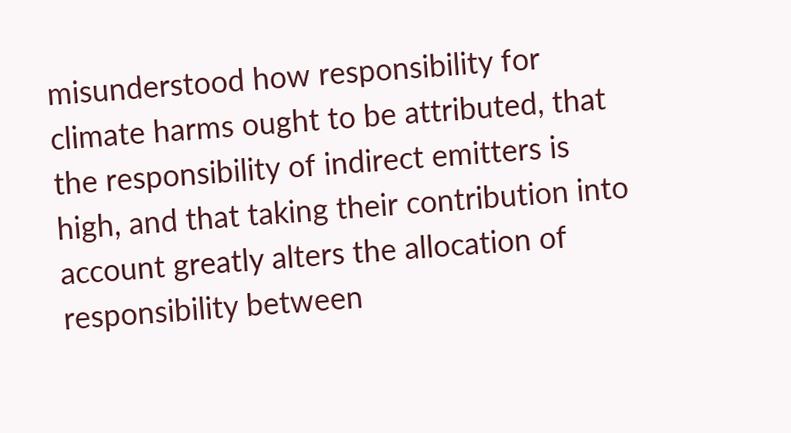misunderstood how responsibility for climate harms ought to be attributed, that the responsibility of indirect emitters is high, and that taking their contribution into account greatly alters the allocation of responsibility between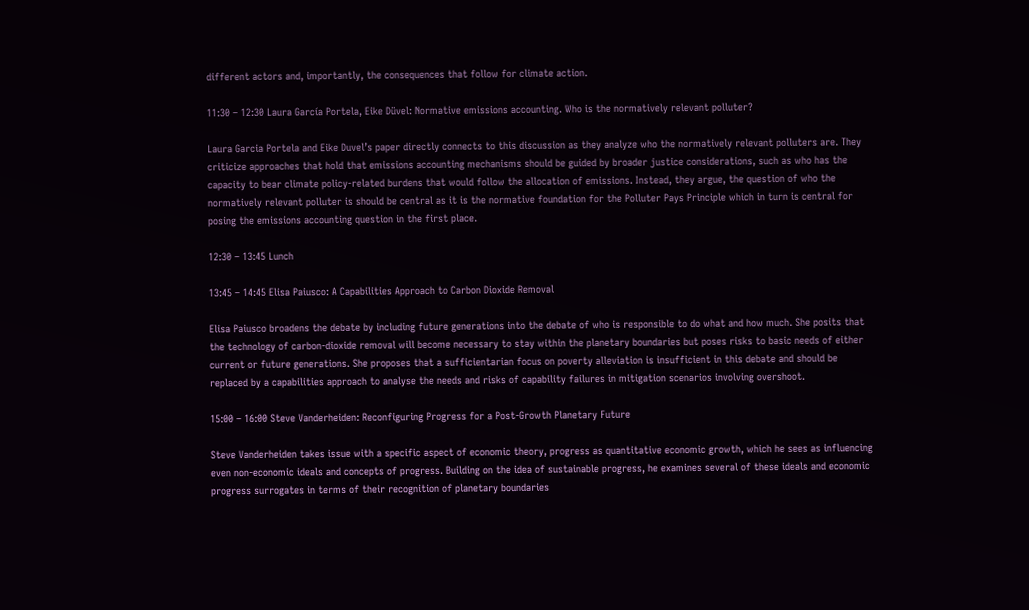different actors and, importantly, the consequences that follow for climate action.

11:30 – 12:30 Laura García Portela, Eike Düvel: Normative emissions accounting. Who is the normatively relevant polluter?

Laura Garcia Portela and Eike Duvel’s paper directly connects to this discussion as they analyze who the normatively relevant polluters are. They criticize approaches that hold that emissions accounting mechanisms should be guided by broader justice considerations, such as who has the capacity to bear climate policy-related burdens that would follow the allocation of emissions. Instead, they argue, the question of who the normatively relevant polluter is should be central as it is the normative foundation for the Polluter Pays Principle which in turn is central for posing the emissions accounting question in the first place.

12:30 – 13:45 Lunch

13:45 – 14:45 Elisa Paiusco: A Capabilities Approach to Carbon Dioxide Removal

Elisa Paiusco broadens the debate by including future generations into the debate of who is responsible to do what and how much. She posits that the technology of carbon-dioxide removal will become necessary to stay within the planetary boundaries but poses risks to basic needs of either current or future generations. She proposes that a sufficientarian focus on poverty alleviation is insufficient in this debate and should be replaced by a capabilities approach to analyse the needs and risks of capability failures in mitigation scenarios involving overshoot.

15:00 – 16:00 Steve Vanderheiden: Reconfiguring Progress for a Post-Growth Planetary Future

Steve Vanderheiden takes issue with a specific aspect of economic theory, progress as quantitative economic growth, which he sees as influencing even non-economic ideals and concepts of progress. Building on the idea of sustainable progress, he examines several of these ideals and economic progress surrogates in terms of their recognition of planetary boundaries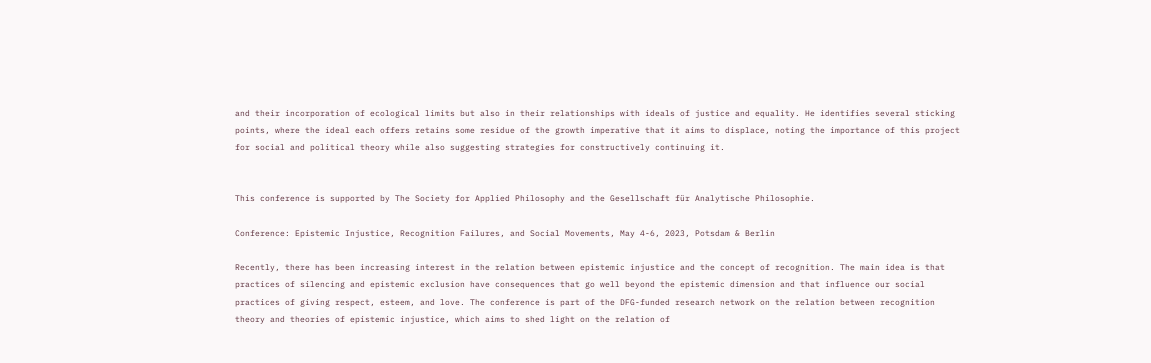and their incorporation of ecological limits but also in their relationships with ideals of justice and equality. He identifies several sticking points, where the ideal each offers retains some residue of the growth imperative that it aims to displace, noting the importance of this project for social and political theory while also suggesting strategies for constructively continuing it.


This conference is supported by The Society for Applied Philosophy and the Gesellschaft für Analytische Philosophie.

Conference: Epistemic Injustice, Recognition Failures, and Social Movements, May 4-6, 2023, Potsdam & Berlin

Recently, there has been increasing interest in the relation between epistemic injustice and the concept of recognition. The main idea is that practices of silencing and epistemic exclusion have consequences that go well beyond the epistemic dimension and that influence our social practices of giving respect, esteem, and love. The conference is part of the DFG-funded research network on the relation between recognition theory and theories of epistemic injustice, which aims to shed light on the relation of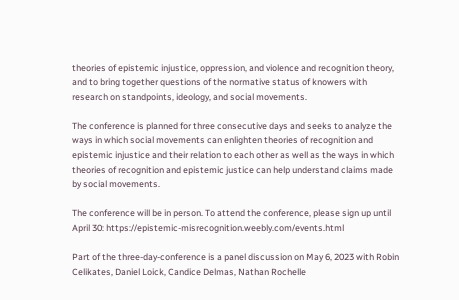theories of epistemic injustice, oppression, and violence and recognition theory, and to bring together questions of the normative status of knowers with research on standpoints, ideology, and social movements.

The conference is planned for three consecutive days and seeks to analyze the ways in which social movements can enlighten theories of recognition and epistemic injustice and their relation to each other as well as the ways in which theories of recognition and epistemic justice can help understand claims made by social movements.

The conference will be in person. To attend the conference, please sign up until April 30: https://epistemic-misrecognition.weebly.com/events.html

Part of the three-day-conference is a panel discussion on May 6, 2023 with Robin Celikates, Daniel Loick, Candice Delmas, Nathan Rochelle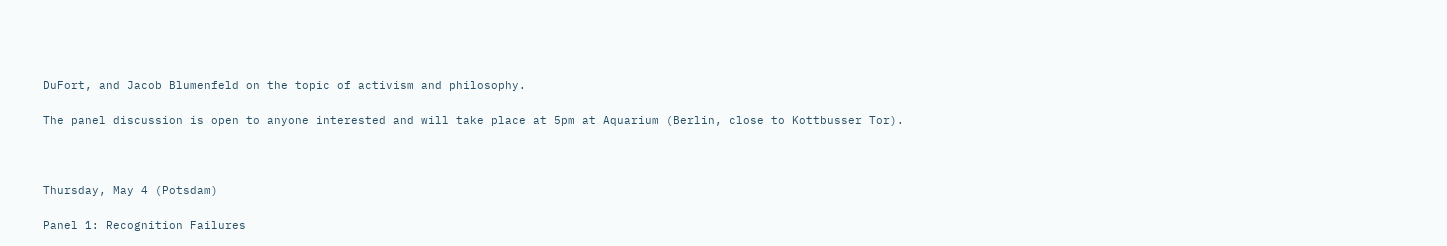DuFort, and Jacob Blumenfeld on the topic of activism and philosophy.

The panel discussion is open to anyone interested and will take place at 5pm at Aquarium (Berlin, close to Kottbusser Tor).



Thursday, May 4 (Potsdam)

Panel 1: Recognition Failures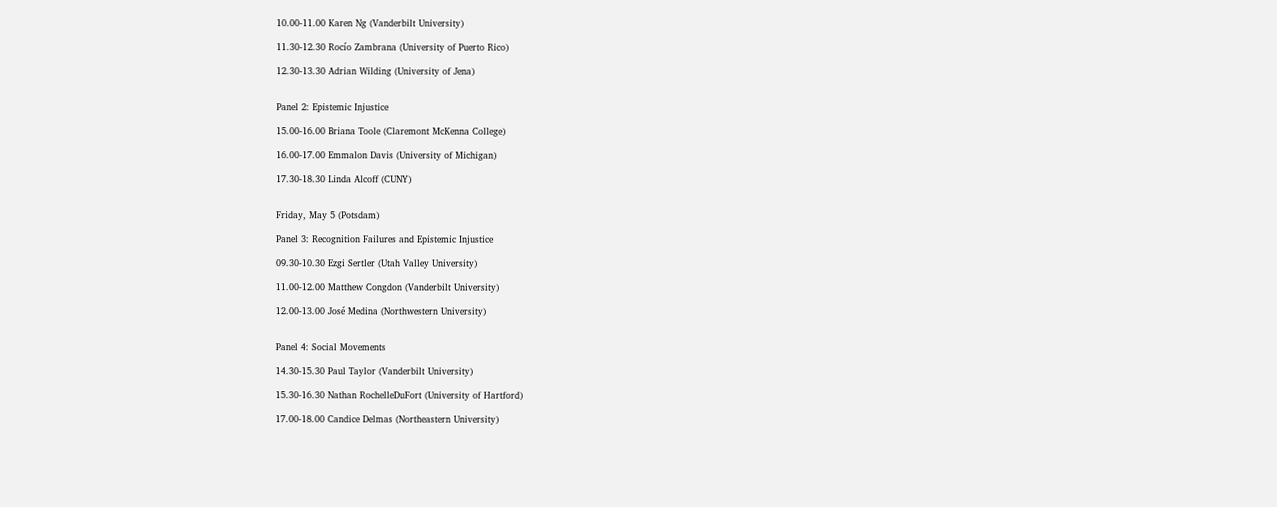10.00-11.00 Karen Ng (Vanderbilt University)

11.30-12.30 Rocío Zambrana (University of Puerto Rico)

12.30-13.30 Adrian Wilding (University of Jena)


Panel 2: Epistemic Injustice

15.00-16.00 Briana Toole (Claremont McKenna College)

16.00-17.00 Emmalon Davis (University of Michigan)

17.30-18.30 Linda Alcoff (CUNY)


Friday, May 5 (Potsdam)

Panel 3: Recognition Failures and Epistemic Injustice

09.30-10.30 Ezgi Sertler (Utah Valley University)

11.00-12.00 Matthew Congdon (Vanderbilt University)

12.00-13.00 José Medina (Northwestern University)


Panel 4: Social Movements

14.30-15.30 Paul Taylor (Vanderbilt University)

15.30-16.30 Nathan RochelleDuFort (University of Hartford)

17.00-18.00 Candice Delmas (Northeastern University)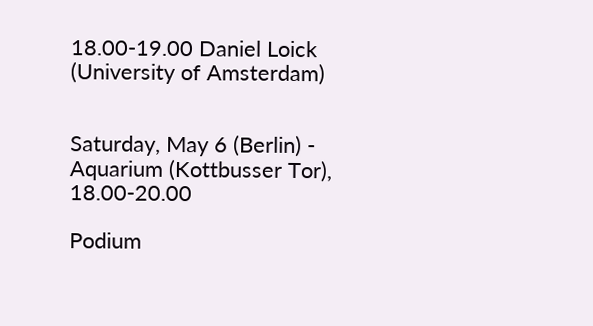18.00-19.00 Daniel Loick (University of Amsterdam)


Saturday, May 6 (Berlin) - Aquarium (Kottbusser Tor), 18.00-20.00

Podium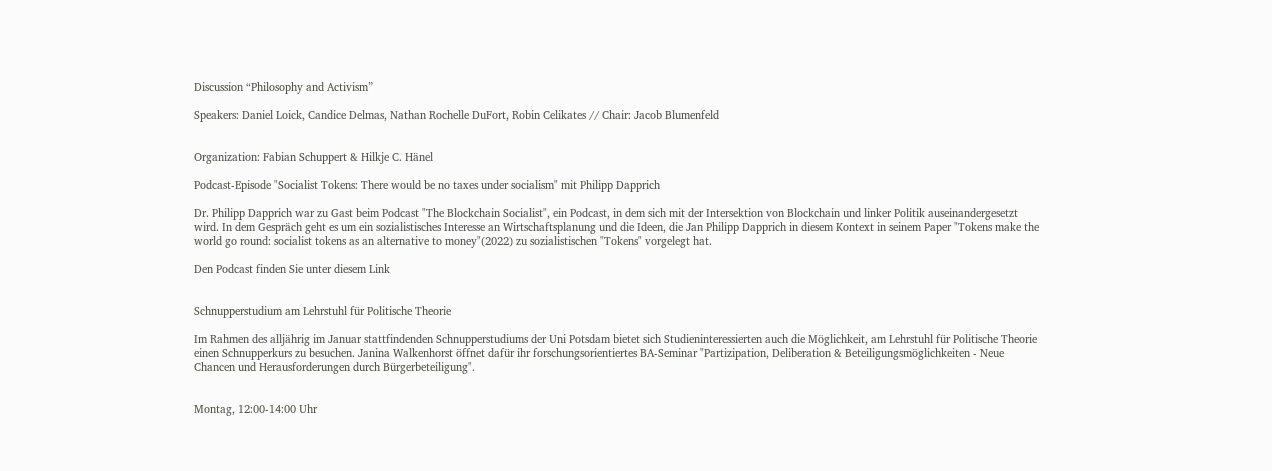Discussion “Philosophy and Activism”

Speakers: Daniel Loick, Candice Delmas, Nathan Rochelle DuFort, Robin Celikates // Chair: Jacob Blumenfeld


Organization: Fabian Schuppert & Hilkje C. Hänel

Podcast-Episode "Socialist Tokens: There would be no taxes under socialism" mit Philipp Dapprich

Dr. Philipp Dapprich war zu Gast beim Podcast "The Blockchain Socialist", ein Podcast, in dem sich mit der Intersektion von Blockchain und linker Politik auseinandergesetzt wird. In dem Gespräch geht es um ein sozialistisches Interesse an Wirtschaftsplanung und die Ideen, die Jan Philipp Dapprich in diesem Kontext in seinem Paper "Tokens make the world go round: socialist tokens as an alternative to money"(2022) zu sozialistischen "Tokens" vorgelegt hat.

Den Podcast finden Sie unter diesem Link


Schnupperstudium am Lehrstuhl für Politische Theorie

Im Rahmen des alljährig im Januar stattfindenden Schnupperstudiums der Uni Potsdam bietet sich Studieninteressierten auch die Möglichkeit, am Lehrstuhl für Politische Theorie einen Schnupperkurs zu besuchen. Janina Walkenhorst öffnet dafür ihr forschungsorientiertes BA-Seminar "Partizipation, Deliberation & Beteiligungsmöglichkeiten - Neue Chancen und Herausforderungen durch Bürgerbeteiligung".


Montag, 12:00-14:00 Uhr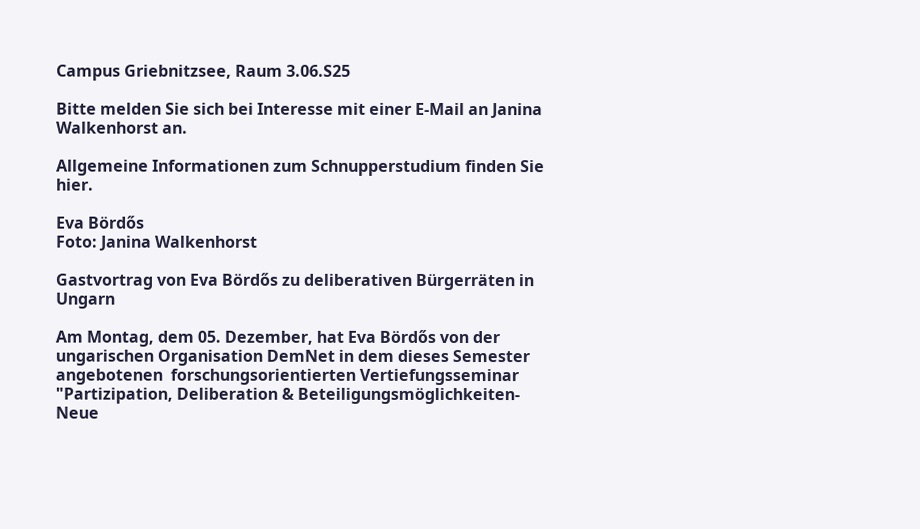Campus Griebnitzsee, Raum 3.06.S25

Bitte melden Sie sich bei Interesse mit einer E-Mail an Janina Walkenhorst an.

Allgemeine Informationen zum Schnupperstudium finden Sie hier.

Eva Bördős
Foto: Janina Walkenhorst

Gastvortrag von Eva Bördős zu deliberativen Bürgerräten in Ungarn

Am Montag, dem 05. Dezember, hat Eva Bördős von der ungarischen Organisation DemNet in dem dieses Semester angebotenen  forschungsorientierten Vertiefungsseminar "Partizipation, Deliberation & Beteiligungsmöglichkeiten- Neue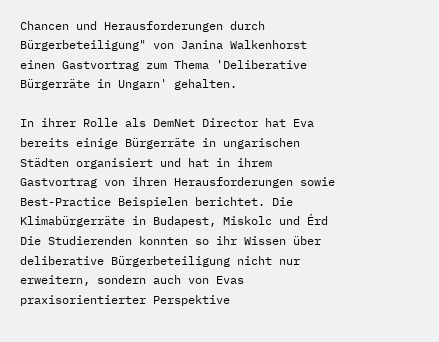Chancen und Herausforderungen durch Bürgerbeteiligung" von Janina Walkenhorst einen Gastvortrag zum Thema 'Deliberative Bürgerräte in Ungarn' gehalten.

In ihrer Rolle als DemNet Director hat Eva bereits einige Bürgerräte in ungarischen Städten organisiert und hat in ihrem Gastvortrag von ihren Herausforderungen sowie Best-Practice Beispielen berichtet. Die Klimabürgerräte in Budapest, Miskolc und Érd Die Studierenden konnten so ihr Wissen über deliberative Bürgerbeteiligung nicht nur erweitern, sondern auch von Evas praxisorientierter Perspektive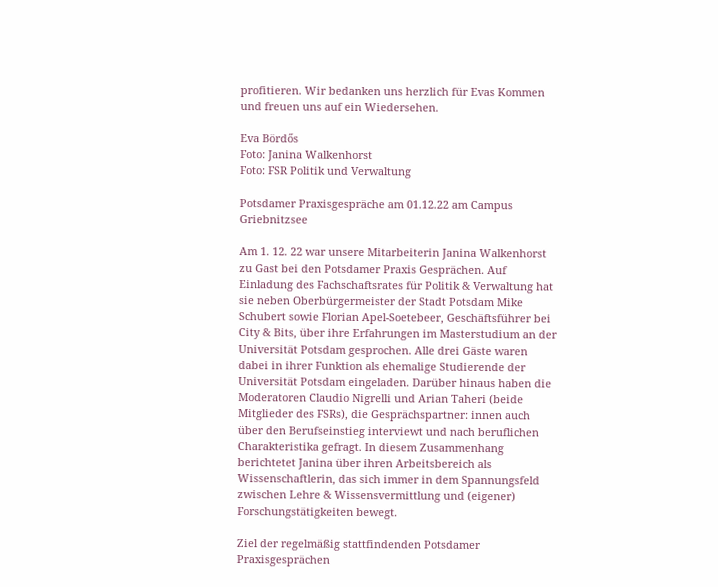profitieren. Wir bedanken uns herzlich für Evas Kommen und freuen uns auf ein Wiedersehen.

Eva Bördős
Foto: Janina Walkenhorst
Foto: FSR Politik und Verwaltung

Potsdamer Praxisgespräche am 01.12.22 am Campus Griebnitzsee

Am 1. 12. 22 war unsere Mitarbeiterin Janina Walkenhorst zu Gast bei den Potsdamer Praxis Gesprächen. Auf Einladung des Fachschaftsrates für Politik & Verwaltung hat sie neben Oberbürgermeister der Stadt Potsdam Mike Schubert sowie Florian Apel-Soetebeer, Geschäftsführer bei City & Bits, über ihre Erfahrungen im Masterstudium an der Universität Potsdam gesprochen. Alle drei Gäste waren dabei in ihrer Funktion als ehemalige Studierende der Universität Potsdam eingeladen. Darüber hinaus haben die Moderatoren Claudio Nigrelli und Arian Taheri (beide Mitglieder des FSRs), die Gesprächspartner: innen auch über den Berufseinstieg interviewt und nach beruflichen Charakteristika gefragt. In diesem Zusammenhang berichtetet Janina über ihren Arbeitsbereich als Wissenschaftlerin, das sich immer in dem Spannungsfeld zwischen Lehre & Wissensvermittlung und (eigener) Forschungstätigkeiten bewegt.

Ziel der regelmäßig stattfindenden Potsdamer Praxisgesprächen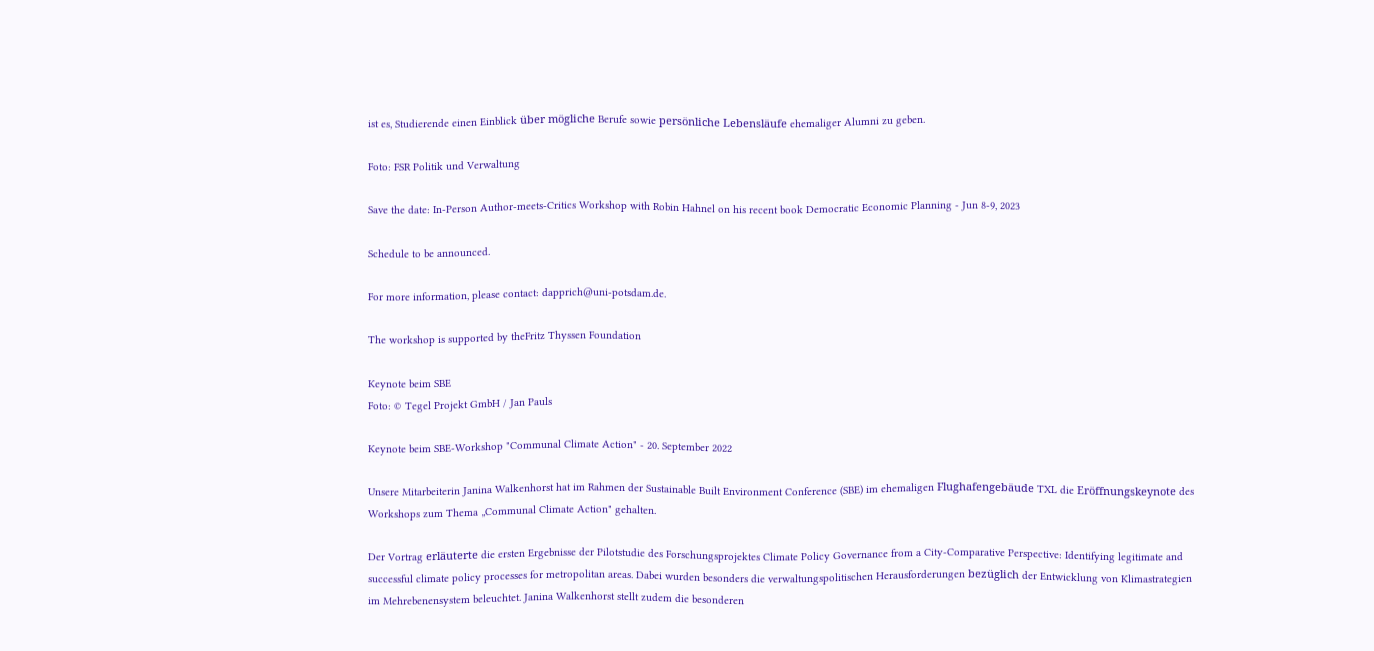ist es, Studierende einen Einblick über mögliche Berufe sowie persönliche Lebensläufe ehemaliger Alumni zu geben.

Foto: FSR Politik und Verwaltung

Save the date: In-Person Author-meets-Critics Workshop with Robin Hahnel on his recent book Democratic Economic Planning - Jun 8-9, 2023

Schedule to be announced.

For more information, please contact: dapprich@uni-potsdam.de.

The workshop is supported by theFritz Thyssen Foundation

Keynote beim SBE
Foto: © Tegel Projekt GmbH / Jan Pauls

Keynote beim SBE-Workshop "Communal Climate Action" - 20. September 2022

Unsere Mitarbeiterin Janina Walkenhorst hat im Rahmen der Sustainable Built Environment Conference (SBE) im ehemaligen Flughafengebäude TXL die Eröffnungskeynote des Workshops zum Thema „Communal Climate Action" gehalten.

Der Vortrag erläuterte die ersten Ergebnisse der Pilotstudie des Forschungsprojektes Climate Policy Governance from a City-Comparative Perspective: Identifying legitimate and successful climate policy processes for metropolitan areas. Dabei wurden besonders die verwaltungspolitischen Herausforderungen bezüglich der Entwicklung von Klimastrategien im Mehrebenensystem beleuchtet. Janina Walkenhorst stellt zudem die besonderen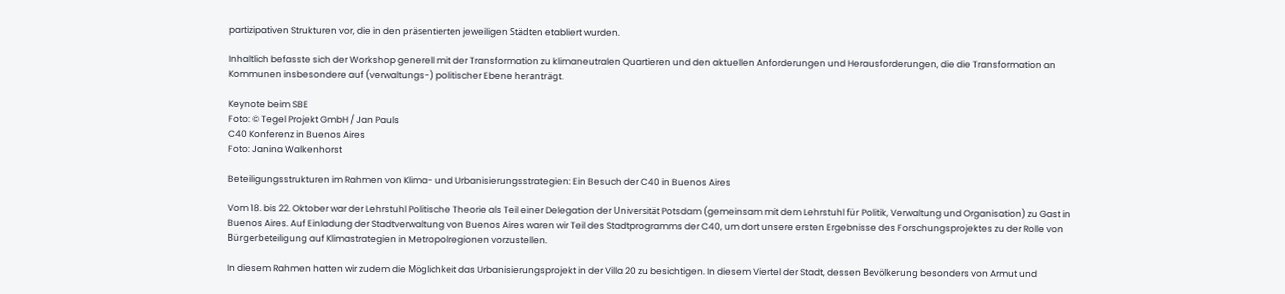partizipativen Strukturen vor, die in den präsentierten jeweiligen Städten etabliert wurden.

Inhaltlich befasste sich der Workshop generell mit der Transformation zu klimaneutralen Quartieren und den aktuellen Anforderungen und Herausforderungen, die die Transformation an Kommunen insbesondere auf (verwaltungs-) politischer Ebene heranträgt.

Keynote beim SBE
Foto: © Tegel Projekt GmbH / Jan Pauls
C40 Konferenz in Buenos Aires
Foto: Janina Walkenhorst

Beteiligungsstrukturen im Rahmen von Klima- und Urbanisierungsstrategien: Ein Besuch der C40 in Buenos Aires

Vom 18. bis 22. Oktober war der Lehrstuhl Politische Theorie als Teil einer Delegation der Universität Potsdam (gemeinsam mit dem Lehrstuhl für Politik, Verwaltung und Organisation) zu Gast in Buenos Aires. Auf Einladung der Stadtverwaltung von Buenos Aires waren wir Teil des Stadtprogramms der C40, um dort unsere ersten Ergebnisse des Forschungsprojektes zu der Rolle von Bürgerbeteiligung auf Klimastrategien in Metropolregionen vorzustellen.

In diesem Rahmen hatten wir zudem die Möglichkeit das Urbanisierungsprojekt in der Villa 20 zu besichtigen. In diesem Viertel der Stadt, dessen Bevölkerung besonders von Armut und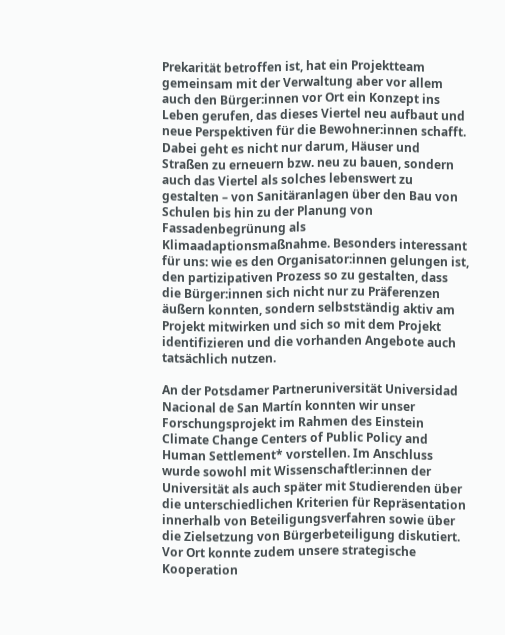Prekarität betroffen ist, hat ein Projektteam gemeinsam mit der Verwaltung aber vor allem auch den Bürger:innen vor Ort ein Konzept ins Leben gerufen, das dieses Viertel neu aufbaut und neue Perspektiven für die Bewohner:innen schafft. Dabei geht es nicht nur darum, Häuser und Straßen zu erneuern bzw. neu zu bauen, sondern auch das Viertel als solches lebenswert zu gestalten – von Sanitäranlagen über den Bau von Schulen bis hin zu der Planung von Fassadenbegrünung als Klimaadaptionsmaßnahme. Besonders interessant für uns: wie es den Organisator:innen gelungen ist, den partizipativen Prozess so zu gestalten, dass die Bürger:innen sich nicht nur zu Präferenzen äußern konnten, sondern selbstständig aktiv am Projekt mitwirken und sich so mit dem Projekt identifizieren und die vorhanden Angebote auch tatsächlich nutzen.

An der Potsdamer Partneruniversität Universidad Nacional de San Martín konnten wir unser Forschungsprojekt im Rahmen des Einstein Climate Change Centers of Public Policy and Human Settlement* vorstellen. Im Anschluss wurde sowohl mit Wissenschaftler:innen der Universität als auch später mit Studierenden über die unterschiedlichen Kriterien für Repräsentation innerhalb von Beteiligungsverfahren sowie über die Zielsetzung von Bürgerbeteiligung diskutiert. Vor Ort konnte zudem unsere strategische Kooperation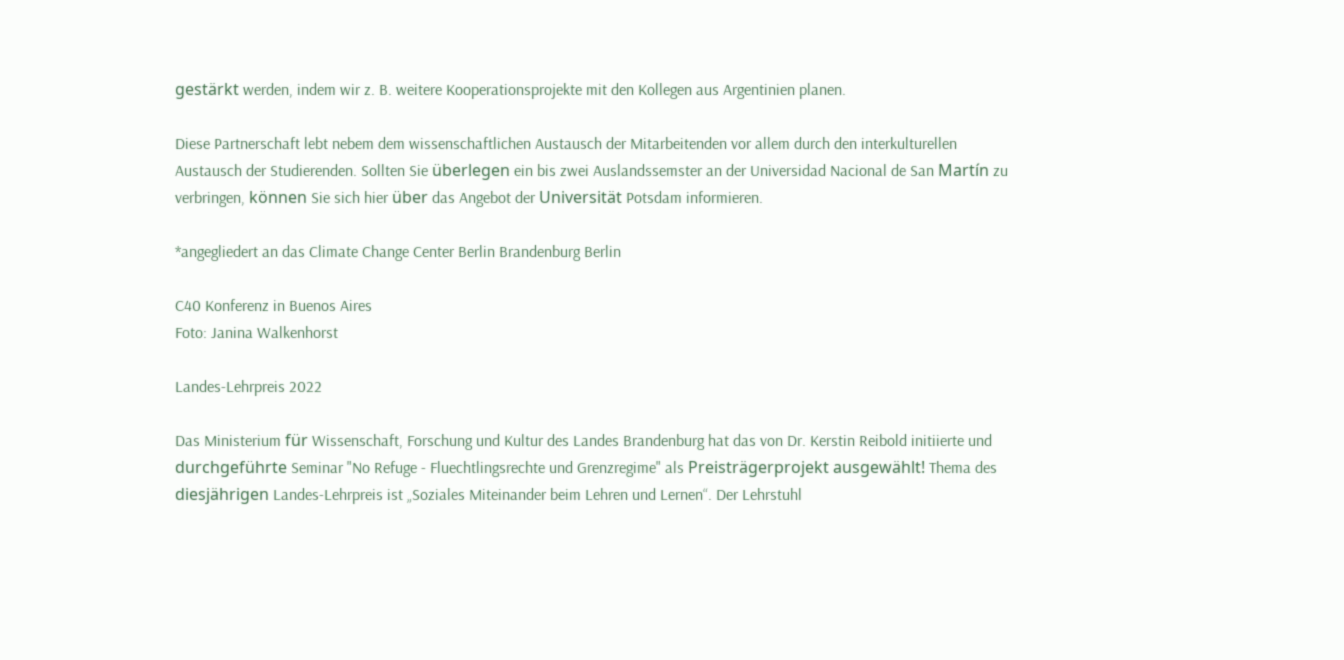gestärkt werden, indem wir z. B. weitere Kooperationsprojekte mit den Kollegen aus Argentinien planen.

Diese Partnerschaft lebt nebem dem wissenschaftlichen Austausch der Mitarbeitenden vor allem durch den interkulturellen Austausch der Studierenden. Sollten Sie überlegen ein bis zwei Auslandssemster an der Universidad Nacional de San Martín zu verbringen, können Sie sich hier über das Angebot der Universität Potsdam informieren.

*angegliedert an das Climate Change Center Berlin Brandenburg Berlin

C40 Konferenz in Buenos Aires
Foto: Janina Walkenhorst

Landes-Lehrpreis 2022

Das Ministerium für Wissenschaft, Forschung und Kultur des Landes Brandenburg hat das von Dr. Kerstin Reibold initiierte und durchgeführte Seminar "No Refuge - Fluechtlingsrechte und Grenzregime" als Preisträgerprojekt ausgewählt! Thema des diesjährigen Landes-Lehrpreis ist „Soziales Miteinander beim Lehren und Lernen“. Der Lehrstuhl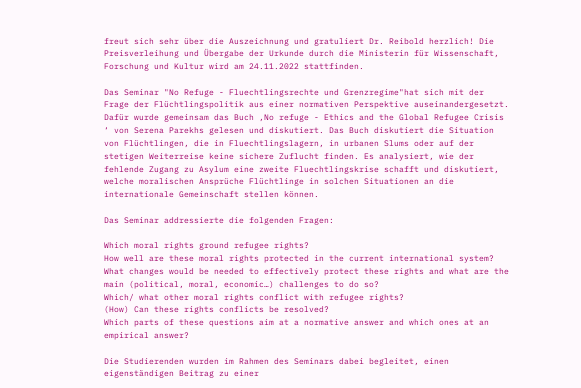freut sich sehr über die Auszeichnung und gratuliert Dr. Reibold herzlich! Die Preisverleihung und Übergabe der Urkunde durch die Ministerin für Wissenschaft, Forschung und Kultur wird am 24.11.2022 stattfinden.

Das Seminar "No Refuge - Fluechtlingsrechte und Grenzregime"hat sich mit der Frage der Flüchtlingspolitik aus einer normativen Perspektive auseinandergesetzt. Dafür wurde gemeinsam das Buch ‚No refuge - Ethics and the Global Refugee Crisis ‘ von Serena Parekhs gelesen und diskutiert. Das Buch diskutiert die Situation von Flüchtlingen, die in Fluechtlingslagern, in urbanen Slums oder auf der stetigen Weiterreise keine sichere Zuflucht finden. Es analysiert, wie der fehlende Zugang zu Asylum eine zweite Fluechtlingskrise schafft und diskutiert, welche moralischen Ansprüche Flüchtlinge in solchen Situationen an die internationale Gemeinschaft stellen können.

Das Seminar addressierte die folgenden Fragen:

Which moral rights ground refugee rights?
How well are these moral rights protected in the current international system?
What changes would be needed to effectively protect these rights and what are the main (political, moral, economic…) challenges to do so?
Which/ what other moral rights conflict with refugee rights?
(How) Can these rights conflicts be resolved?
Which parts of these questions aim at a normative answer and which ones at an empirical answer?

Die Studierenden wurden im Rahmen des Seminars dabei begleitet, einen eigenständigen Beitrag zu einer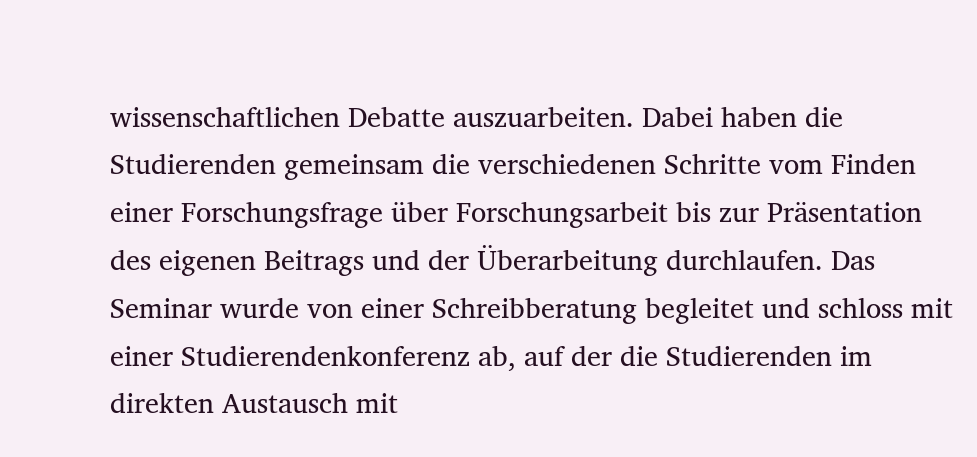wissenschaftlichen Debatte auszuarbeiten. Dabei haben die Studierenden gemeinsam die verschiedenen Schritte vom Finden einer Forschungsfrage über Forschungsarbeit bis zur Präsentation des eigenen Beitrags und der Überarbeitung durchlaufen. Das Seminar wurde von einer Schreibberatung begleitet und schloss mit einer Studierendenkonferenz ab, auf der die Studierenden im direkten Austausch mit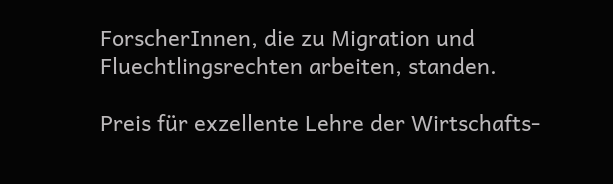ForscherInnen, die zu Migration und Fluechtlingsrechten arbeiten, standen.

Preis für exzellente Lehre der Wirtschafts-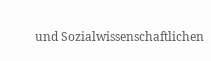und Sozialwissenschaftlichen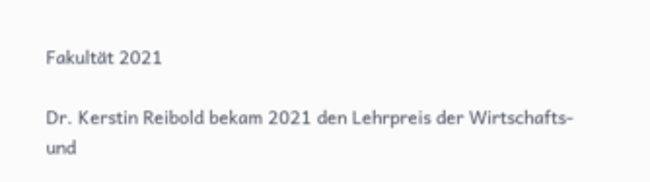Fakultät 2021

Dr. Kerstin Reibold bekam 2021 den Lehrpreis der Wirtschafts- und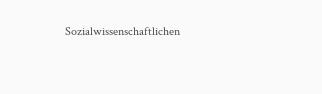Sozialwissenschaftlichen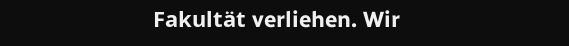Fakultät verliehen. Wir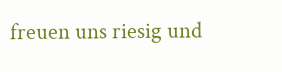freuen uns riesig und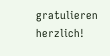gratulieren herzlich!